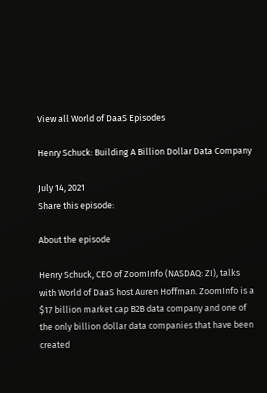View all World of DaaS Episodes

Henry Schuck: Building A Billion Dollar Data Company

July 14, 2021
Share this episode:

About the episode

Henry Schuck, CEO of ZoomInfo (NASDAQ: ZI), talks with World of DaaS host Auren Hoffman. ZoomInfo is a $17 billion market cap B2B data company and one of the only billion dollar data companies that have been created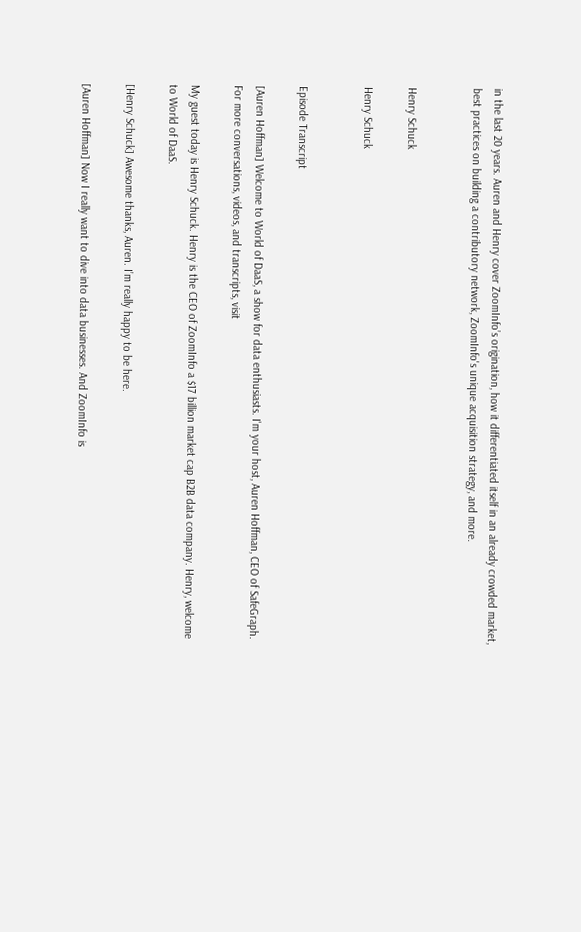in the last 20 years. Auren and Henry cover ZoomInfo’s origination, how it differentiated itself in an already crowded market, best practices on building a contributory network, ZoomInfo's unique acquisition strategy, and more.


Henry Schuck

Henry Schuck


Episode Transcript

[Auren Hoffman] Welcome to World of DaaS, a show for data enthusiasts. I'm your host, Auren Hoffman, CEO of SafeGraph. For more conversations, videos, and transcripts, visit

My guest today is Henry Schuck. Henry is the CEO of ZoomInfo a $17 billion market cap B2B data company. Henry, welcome to World of DaaS.

[Henry Schuck] Awesome thanks, Auren. I’m really happy to be here.

[Auren Hoffman] Now I really want to dive into data businesses. And ZoomInfo is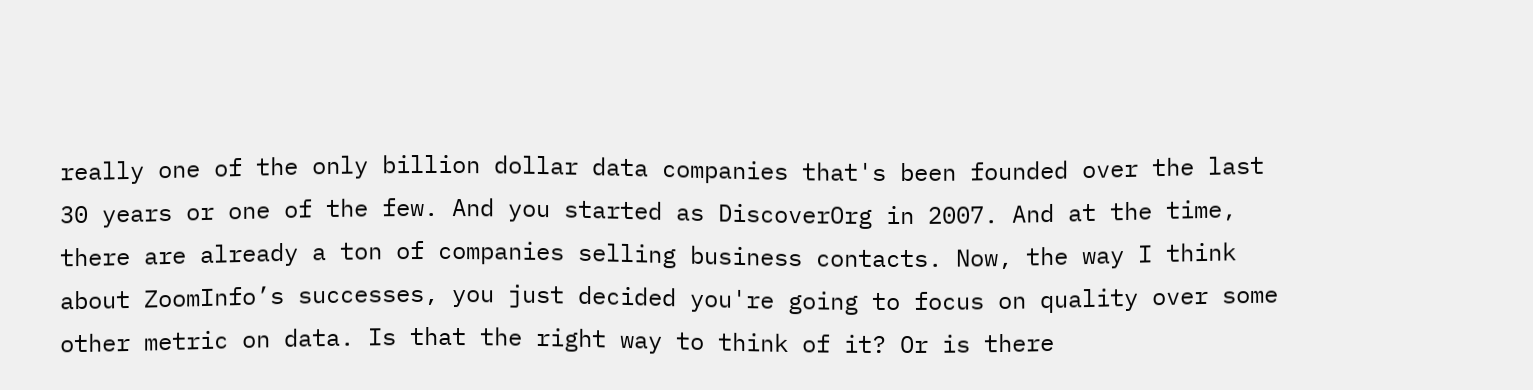really one of the only billion dollar data companies that's been founded over the last 30 years or one of the few. And you started as DiscoverOrg in 2007. And at the time, there are already a ton of companies selling business contacts. Now, the way I think about ZoomInfo’s successes, you just decided you're going to focus on quality over some other metric on data. Is that the right way to think of it? Or is there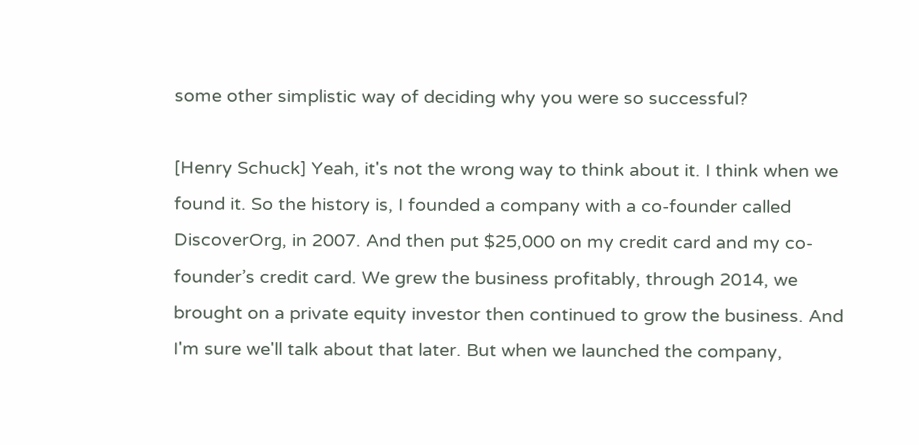some other simplistic way of deciding why you were so successful?

[Henry Schuck] Yeah, it's not the wrong way to think about it. I think when we found it. So the history is, I founded a company with a co-founder called DiscoverOrg, in 2007. And then put $25,000 on my credit card and my co-founder’s credit card. We grew the business profitably, through 2014, we brought on a private equity investor then continued to grow the business. And I'm sure we'll talk about that later. But when we launched the company,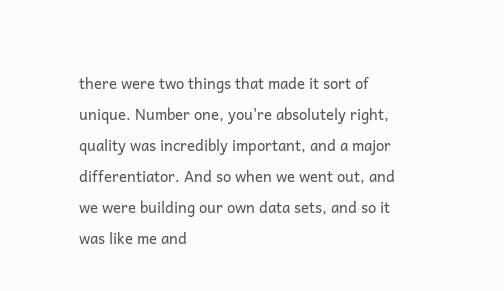there were two things that made it sort of unique. Number one, you're absolutely right, quality was incredibly important, and a major differentiator. And so when we went out, and we were building our own data sets, and so it was like me and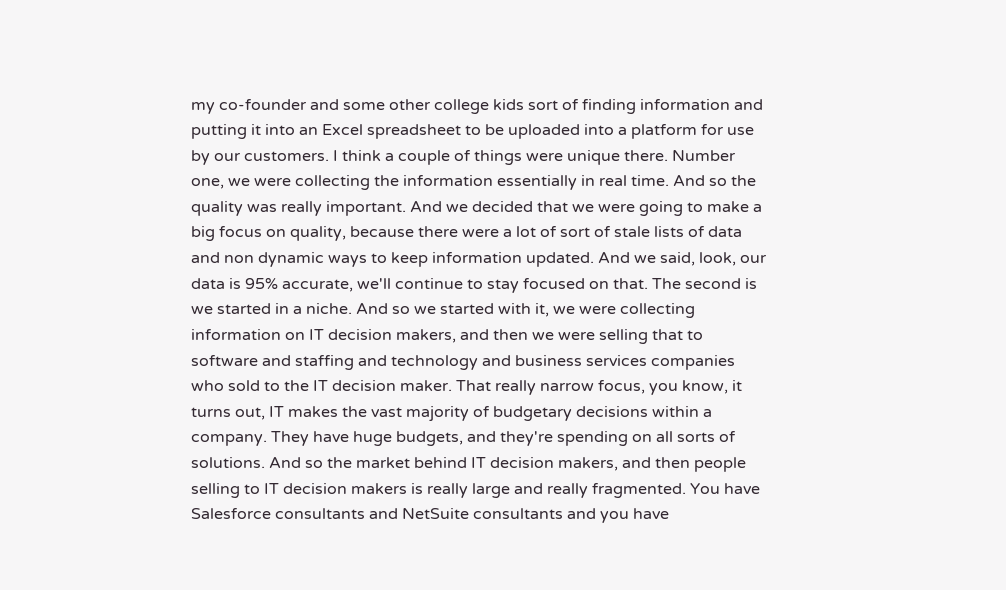my co-founder and some other college kids sort of finding information and putting it into an Excel spreadsheet to be uploaded into a platform for use by our customers. I think a couple of things were unique there. Number one, we were collecting the information essentially in real time. And so the quality was really important. And we decided that we were going to make a big focus on quality, because there were a lot of sort of stale lists of data and non dynamic ways to keep information updated. And we said, look, our data is 95% accurate, we'll continue to stay focused on that. The second is we started in a niche. And so we started with it, we were collecting information on IT decision makers, and then we were selling that to software and staffing and technology and business services companies who sold to the IT decision maker. That really narrow focus, you know, it turns out, IT makes the vast majority of budgetary decisions within a company. They have huge budgets, and they're spending on all sorts of solutions. And so the market behind IT decision makers, and then people selling to IT decision makers is really large and really fragmented. You have Salesforce consultants and NetSuite consultants and you have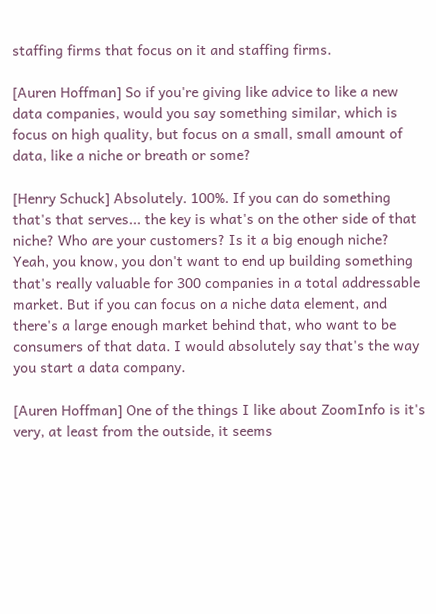staffing firms that focus on it and staffing firms.

[Auren Hoffman] So if you're giving like advice to like a new data companies, would you say something similar, which is focus on high quality, but focus on a small, small amount of data, like a niche or breath or some?

[Henry Schuck] Absolutely. 100%. If you can do something that's that serves... the key is what's on the other side of that niche? Who are your customers? Is it a big enough niche? Yeah, you know, you don't want to end up building something that's really valuable for 300 companies in a total addressable market. But if you can focus on a niche data element, and there's a large enough market behind that, who want to be consumers of that data. I would absolutely say that's the way you start a data company.

[Auren Hoffman] One of the things I like about ZoomInfo is it's very, at least from the outside, it seems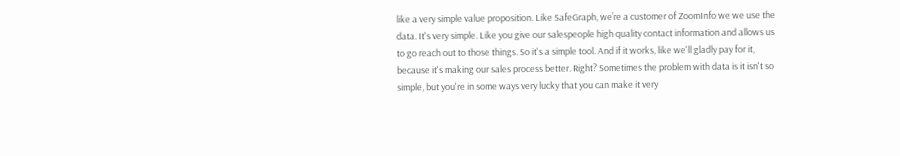like a very simple value proposition. Like SafeGraph, we’re a customer of ZoomInfo we we use the data. It's very simple. Like you give our salespeople high quality contact information and allows us to go reach out to those things. So it's a simple tool. And if it works, like we'll gladly pay for it, because it's making our sales process better. Right? Sometimes the problem with data is it isn't so simple, but you're in some ways very lucky that you can make it very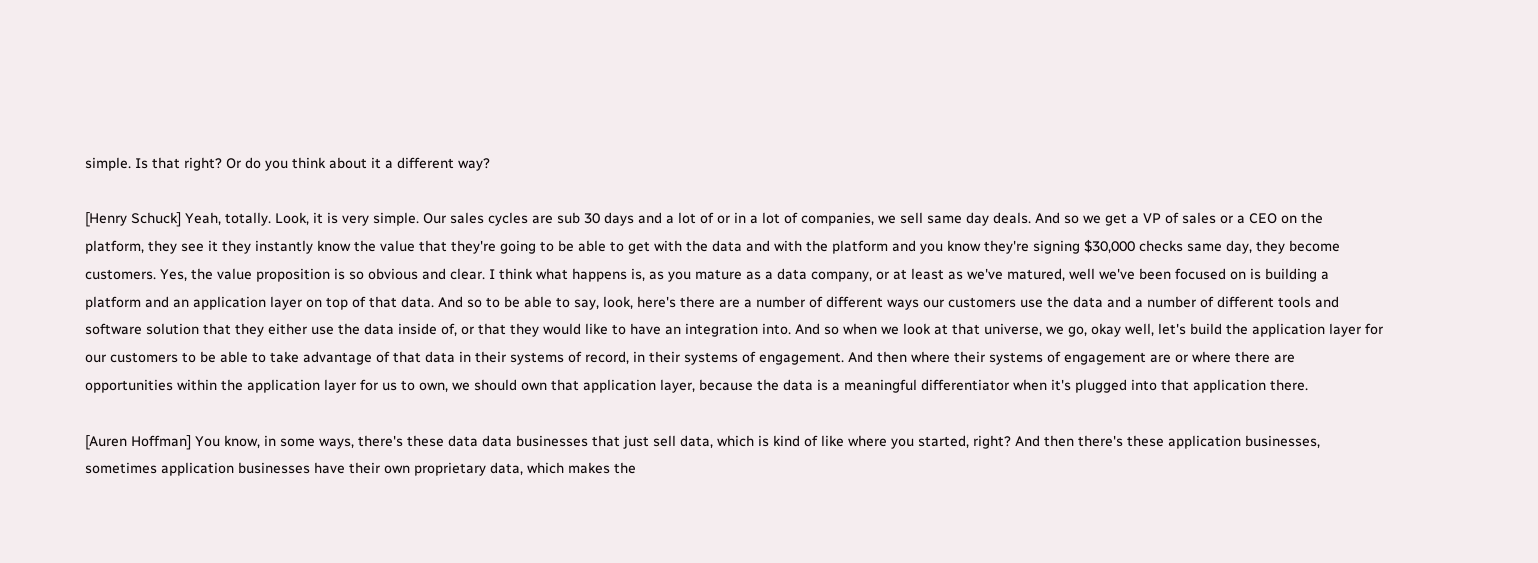simple. Is that right? Or do you think about it a different way?

[Henry Schuck] Yeah, totally. Look, it is very simple. Our sales cycles are sub 30 days and a lot of or in a lot of companies, we sell same day deals. And so we get a VP of sales or a CEO on the platform, they see it they instantly know the value that they're going to be able to get with the data and with the platform and you know they're signing $30,000 checks same day, they become customers. Yes, the value proposition is so obvious and clear. I think what happens is, as you mature as a data company, or at least as we've matured, well we've been focused on is building a platform and an application layer on top of that data. And so to be able to say, look, here's there are a number of different ways our customers use the data and a number of different tools and software solution that they either use the data inside of, or that they would like to have an integration into. And so when we look at that universe, we go, okay well, let's build the application layer for our customers to be able to take advantage of that data in their systems of record, in their systems of engagement. And then where their systems of engagement are or where there are opportunities within the application layer for us to own, we should own that application layer, because the data is a meaningful differentiator when it's plugged into that application there.

[Auren Hoffman] You know, in some ways, there's these data data businesses that just sell data, which is kind of like where you started, right? And then there's these application businesses, sometimes application businesses have their own proprietary data, which makes the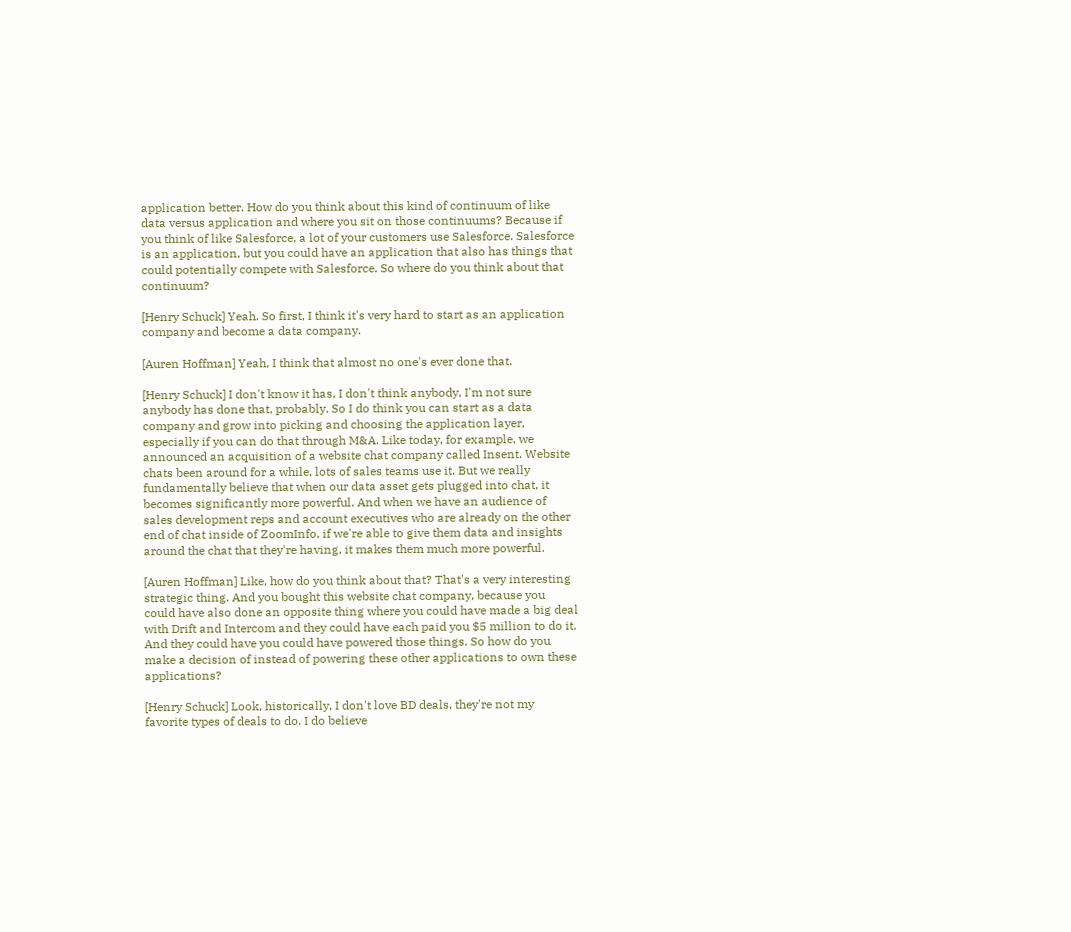application better. How do you think about this kind of continuum of like data versus application and where you sit on those continuums? Because if you think of like Salesforce, a lot of your customers use Salesforce. Salesforce is an application, but you could have an application that also has things that could potentially compete with Salesforce. So where do you think about that continuum?

[Henry Schuck] Yeah. So first, I think it's very hard to start as an application company and become a data company.

[Auren Hoffman] Yeah, I think that almost no one's ever done that.

[Henry Schuck] I don't know it has, I don't think anybody, I'm not sure anybody has done that, probably. So I do think you can start as a data company and grow into picking and choosing the application layer, especially if you can do that through M&A. Like today, for example, we announced an acquisition of a website chat company called Insent. Website chats been around for a while, lots of sales teams use it. But we really fundamentally believe that when our data asset gets plugged into chat, it becomes significantly more powerful. And when we have an audience of sales development reps and account executives who are already on the other end of chat inside of ZoomInfo, if we're able to give them data and insights around the chat that they're having, it makes them much more powerful.

[Auren Hoffman] Like, how do you think about that? That's a very interesting strategic thing. And you bought this website chat company, because you could have also done an opposite thing where you could have made a big deal with Drift and Intercom and they could have each paid you $5 million to do it. And they could have you could have powered those things. So how do you make a decision of instead of powering these other applications to own these applications?

[Henry Schuck] Look, historically, I don't love BD deals, they're not my favorite types of deals to do. I do believe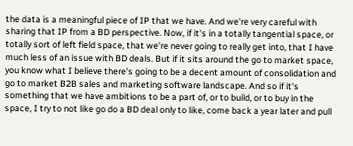the data is a meaningful piece of IP that we have. And we're very careful with sharing that IP from a BD perspective. Now, if it's in a totally tangential space, or totally sort of left field space, that we're never going to really get into, that I have much less of an issue with BD deals. But if it sits around the go to market space, you know what I believe there's going to be a decent amount of consolidation and go to market B2B sales and marketing software landscape. And so if it's something that we have ambitions to be a part of, or to build, or to buy in the space, I try to not like go do a BD deal only to like, come back a year later and pull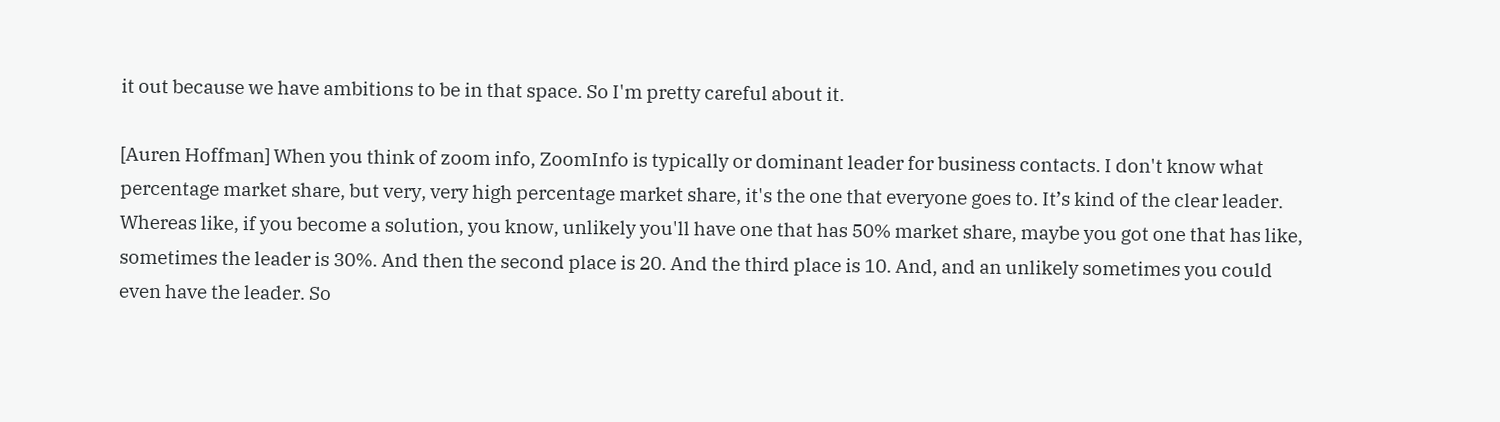it out because we have ambitions to be in that space. So I'm pretty careful about it.

[Auren Hoffman] When you think of zoom info, ZoomInfo is typically or dominant leader for business contacts. I don't know what percentage market share, but very, very high percentage market share, it's the one that everyone goes to. It’s kind of the clear leader. Whereas like, if you become a solution, you know, unlikely you'll have one that has 50% market share, maybe you got one that has like, sometimes the leader is 30%. And then the second place is 20. And the third place is 10. And, and an unlikely sometimes you could even have the leader. So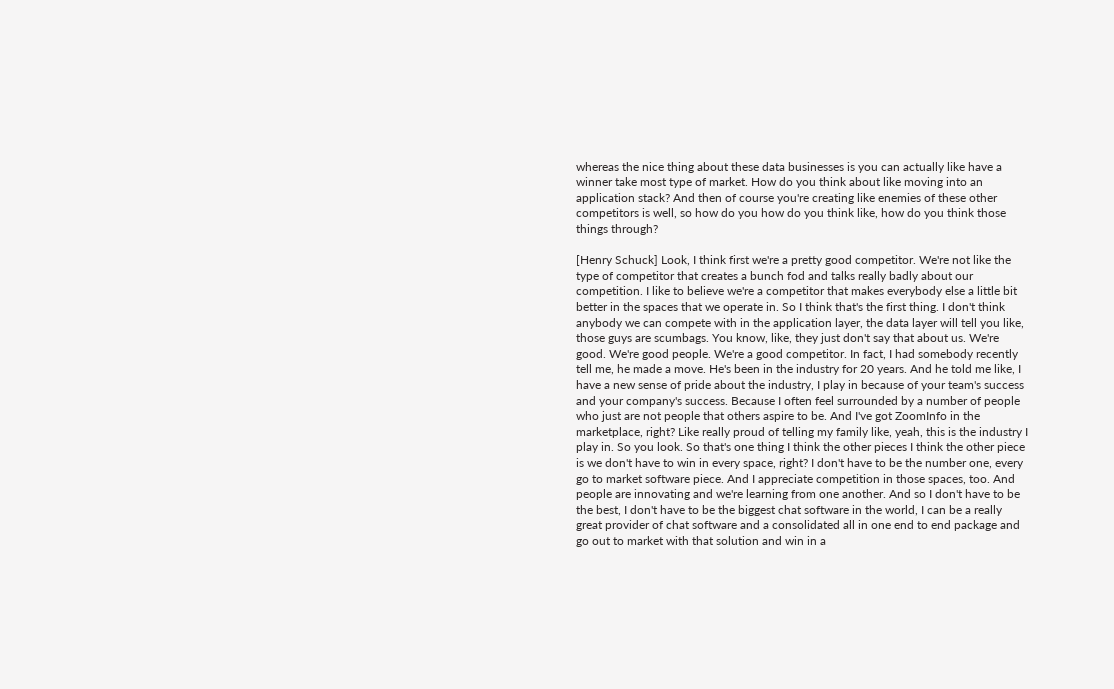whereas the nice thing about these data businesses is you can actually like have a winner take most type of market. How do you think about like moving into an application stack? And then of course you're creating like enemies of these other competitors is well, so how do you how do you think like, how do you think those things through?

[Henry Schuck] Look, I think first we're a pretty good competitor. We're not like the type of competitor that creates a bunch fod and talks really badly about our competition. I like to believe we're a competitor that makes everybody else a little bit better in the spaces that we operate in. So I think that's the first thing. I don't think anybody we can compete with in the application layer, the data layer will tell you like, those guys are scumbags. You know, like, they just don't say that about us. We're good. We're good people. We're a good competitor. In fact, I had somebody recently tell me, he made a move. He's been in the industry for 20 years. And he told me like, I have a new sense of pride about the industry, I play in because of your team's success and your company's success. Because I often feel surrounded by a number of people who just are not people that others aspire to be. And I've got ZoomInfo in the marketplace, right? Like really proud of telling my family like, yeah, this is the industry I play in. So you look. So that's one thing I think the other pieces I think the other piece is we don't have to win in every space, right? I don't have to be the number one, every go to market software piece. And I appreciate competition in those spaces, too. And people are innovating and we're learning from one another. And so I don't have to be the best, I don't have to be the biggest chat software in the world, I can be a really great provider of chat software and a consolidated all in one end to end package and go out to market with that solution and win in a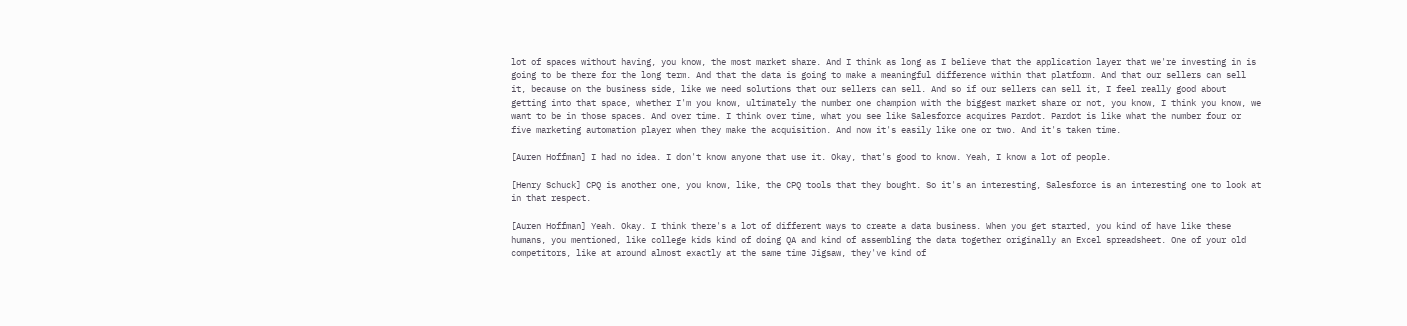lot of spaces without having, you know, the most market share. And I think as long as I believe that the application layer that we're investing in is going to be there for the long term. And that the data is going to make a meaningful difference within that platform. And that our sellers can sell it, because on the business side, like we need solutions that our sellers can sell. And so if our sellers can sell it, I feel really good about getting into that space, whether I'm you know, ultimately the number one champion with the biggest market share or not, you know, I think you know, we want to be in those spaces. And over time. I think over time, what you see like Salesforce acquires Pardot. Pardot is like what the number four or five marketing automation player when they make the acquisition. And now it's easily like one or two. And it's taken time.

[Auren Hoffman] I had no idea. I don't know anyone that use it. Okay, that's good to know. Yeah, I know a lot of people.

[Henry Schuck] CPQ is another one, you know, like, the CPQ tools that they bought. So it's an interesting, Salesforce is an interesting one to look at in that respect.

[Auren Hoffman] Yeah. Okay. I think there's a lot of different ways to create a data business. When you get started, you kind of have like these humans, you mentioned, like college kids kind of doing QA and kind of assembling the data together originally an Excel spreadsheet. One of your old competitors, like at around almost exactly at the same time Jigsaw, they've kind of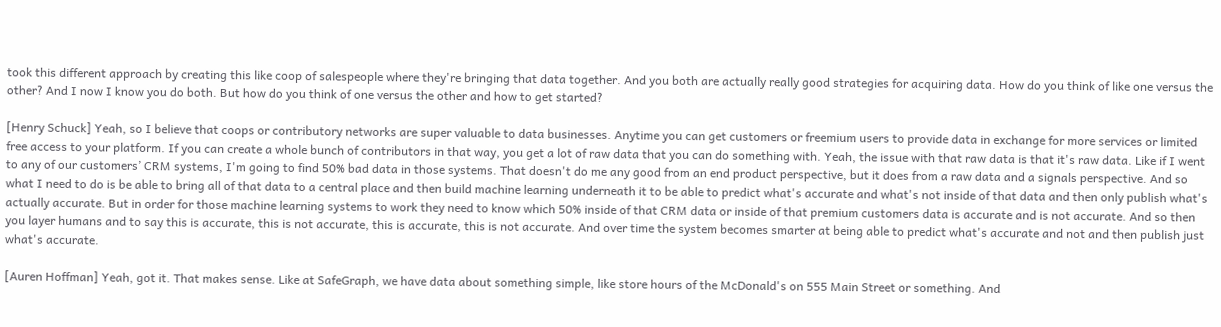took this different approach by creating this like coop of salespeople where they're bringing that data together. And you both are actually really good strategies for acquiring data. How do you think of like one versus the other? And I now I know you do both. But how do you think of one versus the other and how to get started?

[Henry Schuck] Yeah, so I believe that coops or contributory networks are super valuable to data businesses. Anytime you can get customers or freemium users to provide data in exchange for more services or limited free access to your platform. If you can create a whole bunch of contributors in that way, you get a lot of raw data that you can do something with. Yeah, the issue with that raw data is that it's raw data. Like if I went to any of our customers’ CRM systems, I'm going to find 50% bad data in those systems. That doesn't do me any good from an end product perspective, but it does from a raw data and a signals perspective. And so what I need to do is be able to bring all of that data to a central place and then build machine learning underneath it to be able to predict what's accurate and what's not inside of that data and then only publish what's actually accurate. But in order for those machine learning systems to work they need to know which 50% inside of that CRM data or inside of that premium customers data is accurate and is not accurate. And so then you layer humans and to say this is accurate, this is not accurate, this is accurate, this is not accurate. And over time the system becomes smarter at being able to predict what's accurate and not and then publish just what's accurate.

[Auren Hoffman] Yeah, got it. That makes sense. Like at SafeGraph, we have data about something simple, like store hours of the McDonald's on 555 Main Street or something. And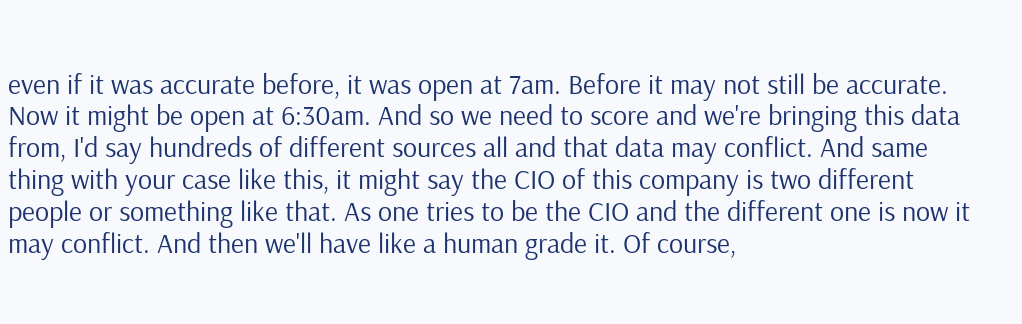even if it was accurate before, it was open at 7am. Before it may not still be accurate. Now it might be open at 6:30am. And so we need to score and we're bringing this data from, I'd say hundreds of different sources all and that data may conflict. And same thing with your case like this, it might say the CIO of this company is two different people or something like that. As one tries to be the CIO and the different one is now it may conflict. And then we'll have like a human grade it. Of course,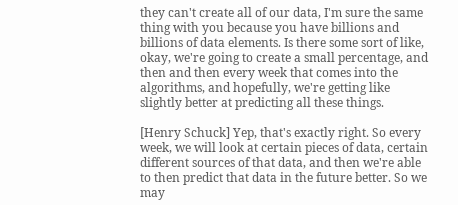they can't create all of our data, I'm sure the same thing with you because you have billions and billions of data elements. Is there some sort of like, okay, we're going to create a small percentage, and then and then every week that comes into the algorithms, and hopefully, we're getting like slightly better at predicting all these things.

[Henry Schuck] Yep, that's exactly right. So every week, we will look at certain pieces of data, certain different sources of that data, and then we're able to then predict that data in the future better. So we may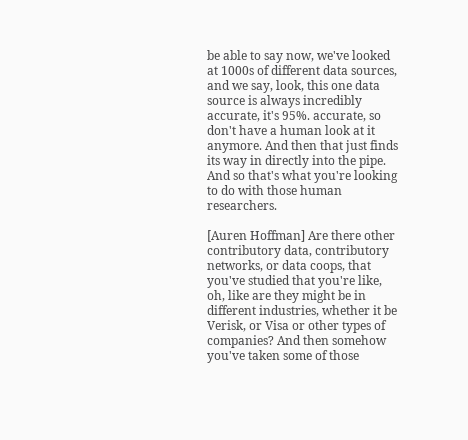be able to say now, we've looked at 1000s of different data sources, and we say, look, this one data source is always incredibly accurate, it's 95%. accurate, so don't have a human look at it anymore. And then that just finds its way in directly into the pipe. And so that's what you're looking to do with those human researchers.

[Auren Hoffman] Are there other contributory data, contributory networks, or data coops, that you've studied that you're like, oh, like are they might be in different industries, whether it be Verisk, or Visa or other types of companies? And then somehow you've taken some of those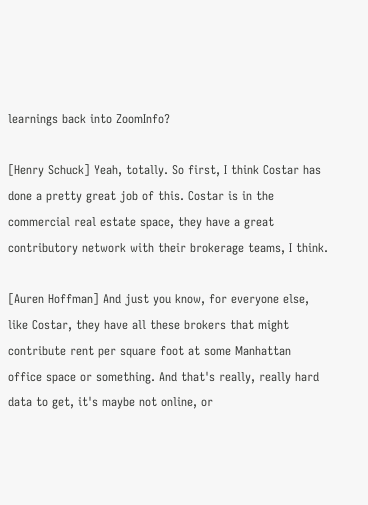learnings back into ZoomInfo?

[Henry Schuck] Yeah, totally. So first, I think Costar has done a pretty great job of this. Costar is in the commercial real estate space, they have a great contributory network with their brokerage teams, I think.

[Auren Hoffman] And just you know, for everyone else, like Costar, they have all these brokers that might contribute rent per square foot at some Manhattan office space or something. And that's really, really hard data to get, it's maybe not online, or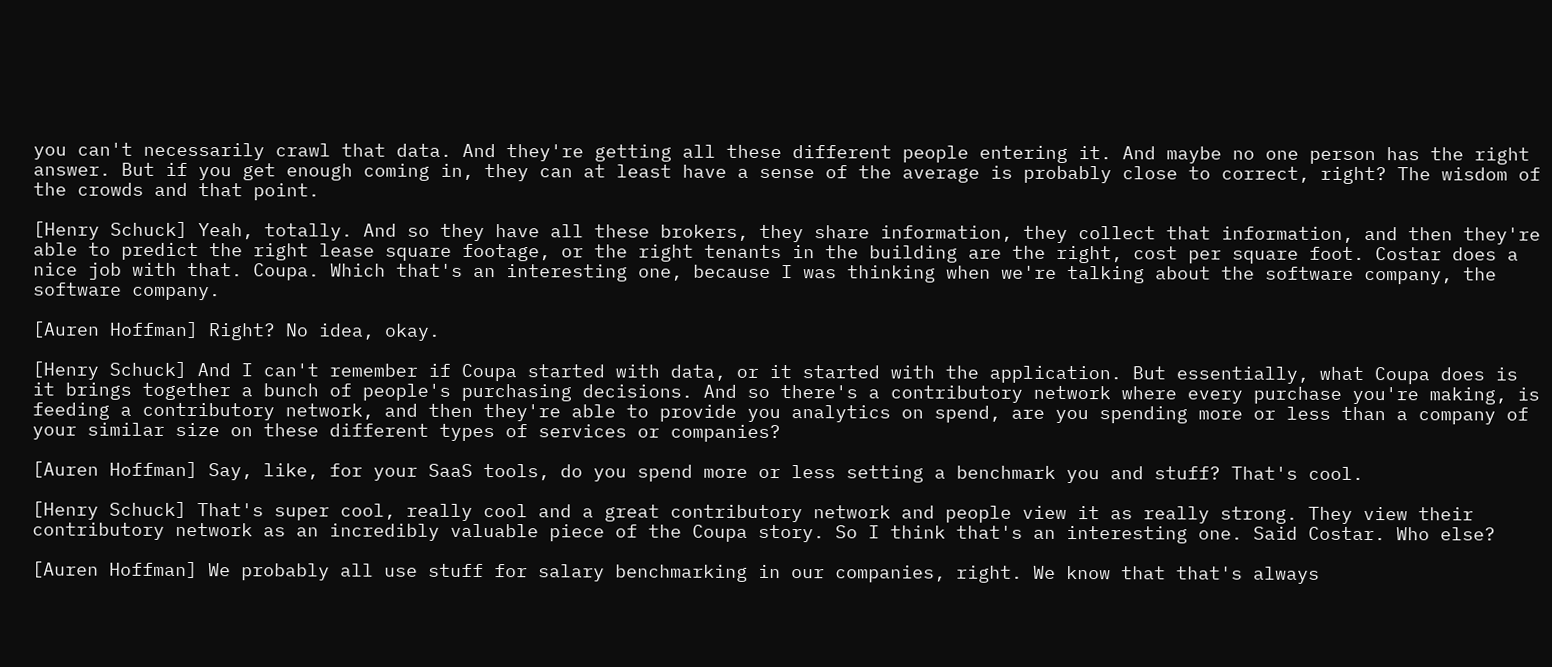you can't necessarily crawl that data. And they're getting all these different people entering it. And maybe no one person has the right answer. But if you get enough coming in, they can at least have a sense of the average is probably close to correct, right? The wisdom of the crowds and that point.

[Henry Schuck] Yeah, totally. And so they have all these brokers, they share information, they collect that information, and then they're able to predict the right lease square footage, or the right tenants in the building are the right, cost per square foot. Costar does a nice job with that. Coupa. Which that's an interesting one, because I was thinking when we're talking about the software company, the software company.

[Auren Hoffman] Right? No idea, okay.

[Henry Schuck] And I can't remember if Coupa started with data, or it started with the application. But essentially, what Coupa does is it brings together a bunch of people's purchasing decisions. And so there's a contributory network where every purchase you're making, is feeding a contributory network, and then they're able to provide you analytics on spend, are you spending more or less than a company of your similar size on these different types of services or companies?

[Auren Hoffman] Say, like, for your SaaS tools, do you spend more or less setting a benchmark you and stuff? That's cool.

[Henry Schuck] That's super cool, really cool and a great contributory network and people view it as really strong. They view their contributory network as an incredibly valuable piece of the Coupa story. So I think that's an interesting one. Said Costar. Who else?

[Auren Hoffman] We probably all use stuff for salary benchmarking in our companies, right. We know that that's always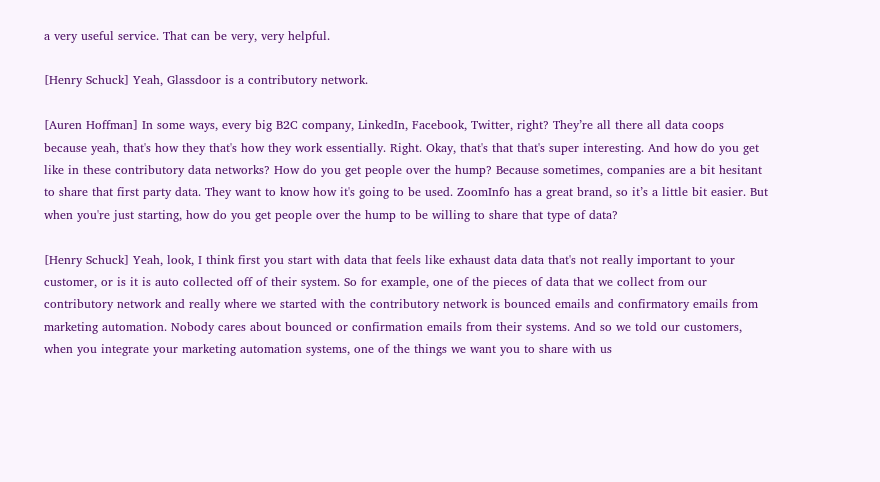a very useful service. That can be very, very helpful.

[Henry Schuck] Yeah, Glassdoor is a contributory network.

[Auren Hoffman] In some ways, every big B2C company, LinkedIn, Facebook, Twitter, right? They’re all there all data coops because yeah, that's how they that's how they work essentially. Right. Okay, that's that that's super interesting. And how do you get like in these contributory data networks? How do you get people over the hump? Because sometimes, companies are a bit hesitant to share that first party data. They want to know how it's going to be used. ZoomInfo has a great brand, so it’s a little bit easier. But when you're just starting, how do you get people over the hump to be willing to share that type of data?

[Henry Schuck] Yeah, look, I think first you start with data that feels like exhaust data data that's not really important to your customer, or is it is auto collected off of their system. So for example, one of the pieces of data that we collect from our contributory network and really where we started with the contributory network is bounced emails and confirmatory emails from marketing automation. Nobody cares about bounced or confirmation emails from their systems. And so we told our customers, when you integrate your marketing automation systems, one of the things we want you to share with us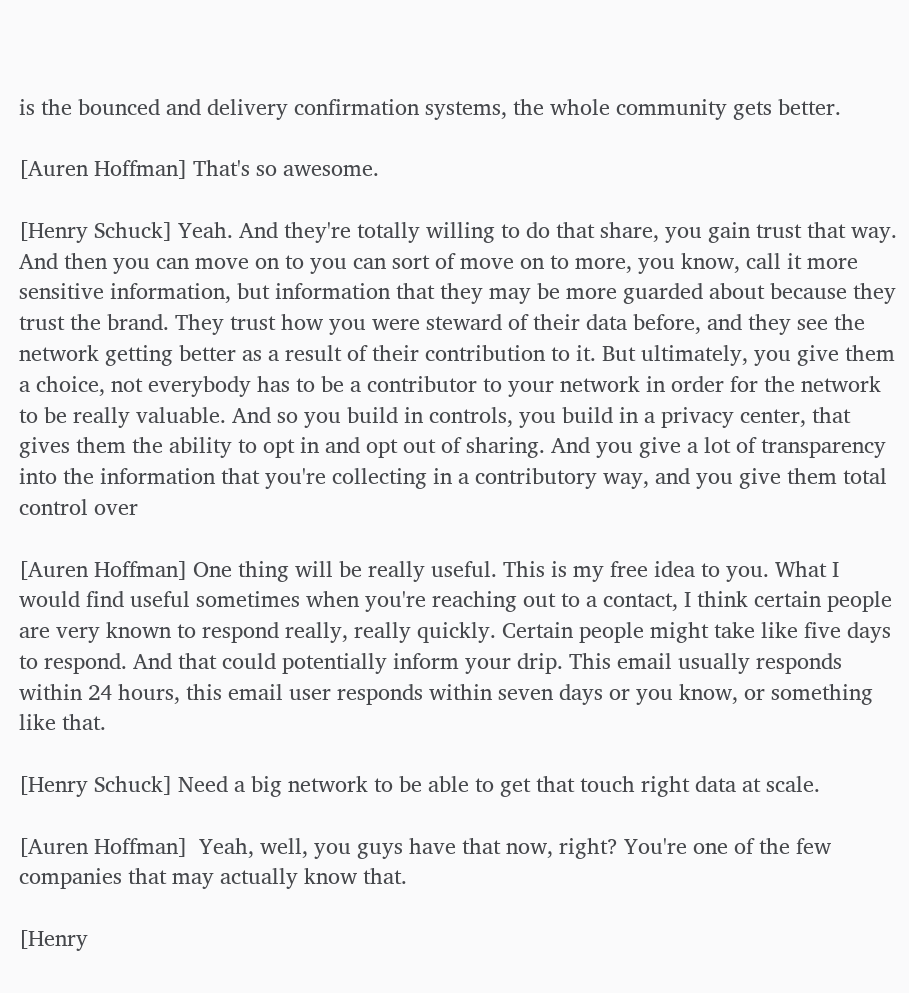is the bounced and delivery confirmation systems, the whole community gets better.

[Auren Hoffman] That's so awesome.

[Henry Schuck] Yeah. And they're totally willing to do that share, you gain trust that way. And then you can move on to you can sort of move on to more, you know, call it more sensitive information, but information that they may be more guarded about because they trust the brand. They trust how you were steward of their data before, and they see the network getting better as a result of their contribution to it. But ultimately, you give them a choice, not everybody has to be a contributor to your network in order for the network to be really valuable. And so you build in controls, you build in a privacy center, that gives them the ability to opt in and opt out of sharing. And you give a lot of transparency into the information that you're collecting in a contributory way, and you give them total control over

[Auren Hoffman] One thing will be really useful. This is my free idea to you. What I would find useful sometimes when you're reaching out to a contact, I think certain people are very known to respond really, really quickly. Certain people might take like five days to respond. And that could potentially inform your drip. This email usually responds within 24 hours, this email user responds within seven days or you know, or something like that.

[Henry Schuck] Need a big network to be able to get that touch right data at scale.

[Auren Hoffman]  Yeah, well, you guys have that now, right? You're one of the few companies that may actually know that.

[Henry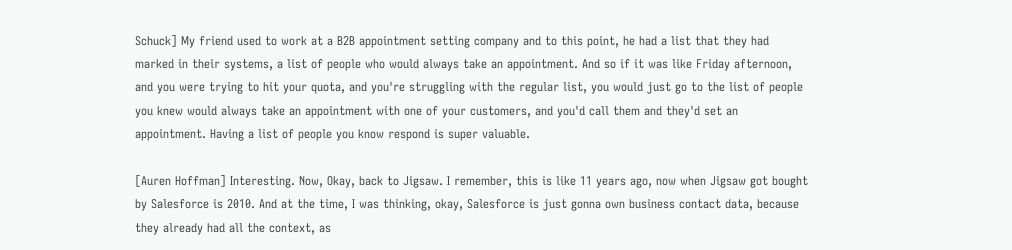Schuck] My friend used to work at a B2B appointment setting company and to this point, he had a list that they had marked in their systems, a list of people who would always take an appointment. And so if it was like Friday afternoon, and you were trying to hit your quota, and you're struggling with the regular list, you would just go to the list of people you knew would always take an appointment with one of your customers, and you'd call them and they'd set an appointment. Having a list of people you know respond is super valuable.

[Auren Hoffman] Interesting. Now, Okay, back to Jigsaw. I remember, this is like 11 years ago, now when Jigsaw got bought by Salesforce is 2010. And at the time, I was thinking, okay, Salesforce is just gonna own business contact data, because they already had all the context, as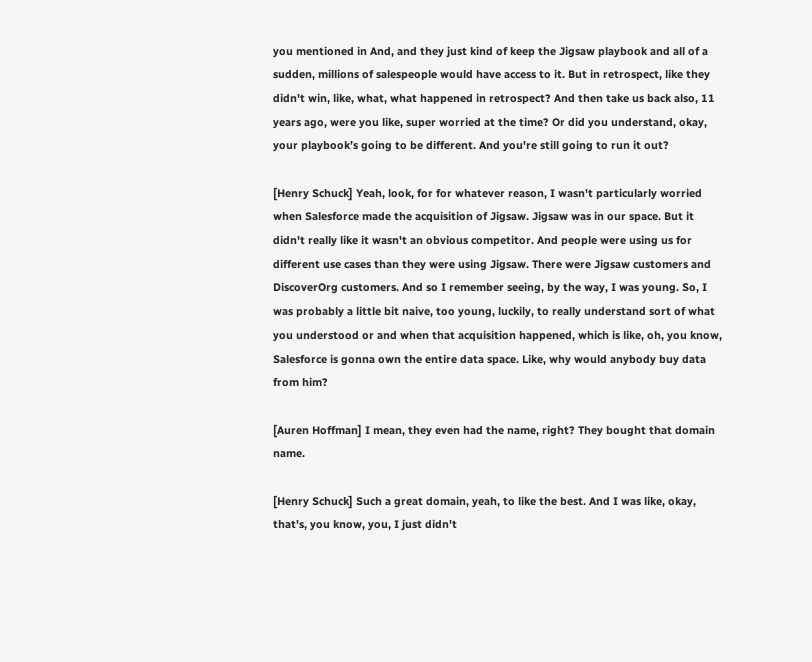you mentioned in And, and they just kind of keep the Jigsaw playbook and all of a sudden, millions of salespeople would have access to it. But in retrospect, like they didn't win, like, what, what happened in retrospect? And then take us back also, 11 years ago, were you like, super worried at the time? Or did you understand, okay, your playbook’s going to be different. And you're still going to run it out?

[Henry Schuck] Yeah, look, for for whatever reason, I wasn't particularly worried when Salesforce made the acquisition of Jigsaw. Jigsaw was in our space. But it didn't really like it wasn't an obvious competitor. And people were using us for different use cases than they were using Jigsaw. There were Jigsaw customers and DiscoverOrg customers. And so I remember seeing, by the way, I was young. So, I was probably a little bit naive, too young, luckily, to really understand sort of what you understood or and when that acquisition happened, which is like, oh, you know, Salesforce is gonna own the entire data space. Like, why would anybody buy data from him?

[Auren Hoffman] I mean, they even had the name, right? They bought that domain name.

[Henry Schuck] Such a great domain, yeah, to like the best. And I was like, okay, that's, you know, you, I just didn't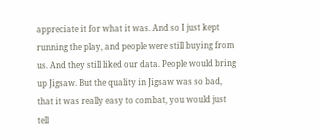appreciate it for what it was. And so I just kept running the play, and people were still buying from us. And they still liked our data. People would bring up Jigsaw. But the quality in Jigsaw was so bad, that it was really easy to combat, you would just tell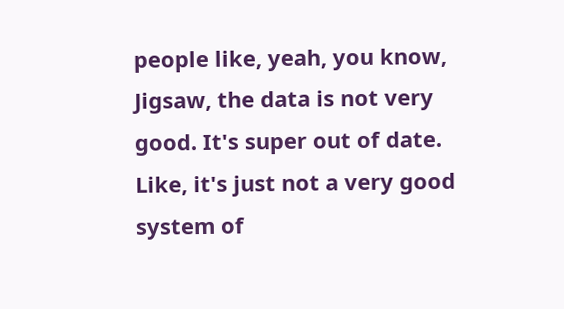people like, yeah, you know, Jigsaw, the data is not very good. It's super out of date. Like, it's just not a very good system of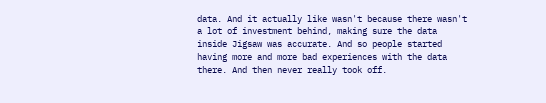data. And it actually like wasn't because there wasn't a lot of investment behind, making sure the data inside Jigsaw was accurate. And so people started having more and more bad experiences with the data there. And then never really took off.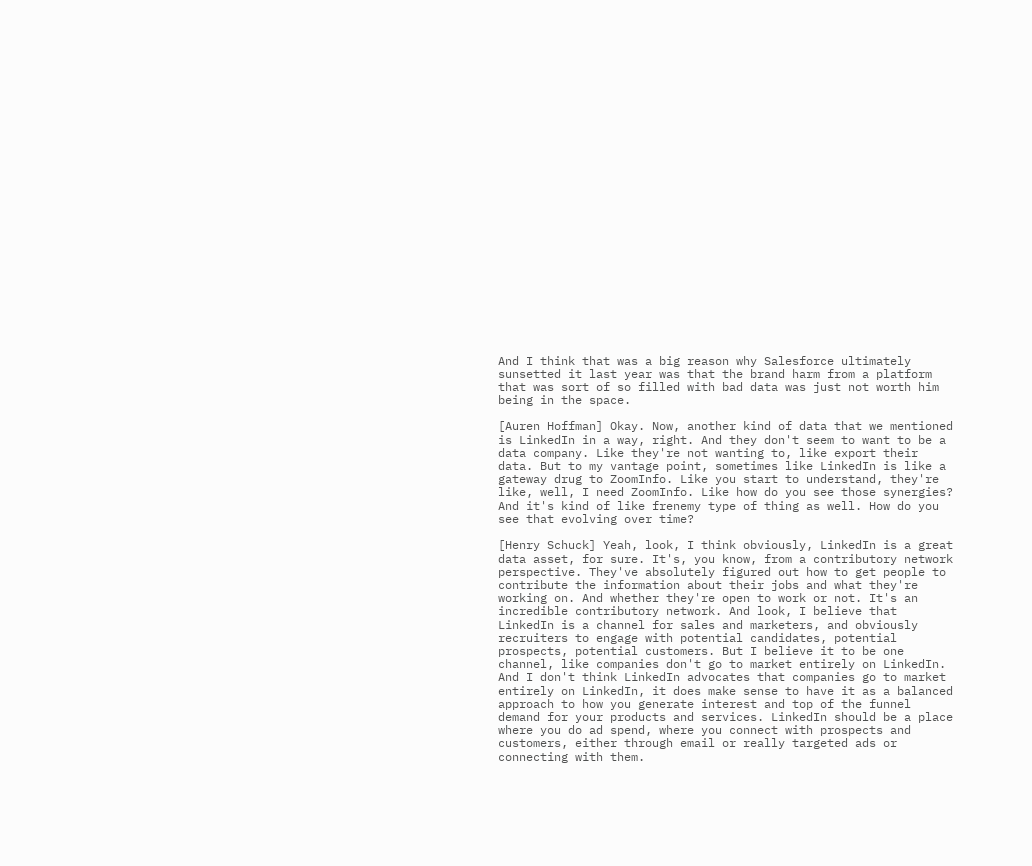And I think that was a big reason why Salesforce ultimately sunsetted it last year was that the brand harm from a platform that was sort of so filled with bad data was just not worth him being in the space.

[Auren Hoffman] Okay. Now, another kind of data that we mentioned is LinkedIn in a way, right. And they don't seem to want to be a data company. Like they're not wanting to, like export their data. But to my vantage point, sometimes like LinkedIn is like a gateway drug to ZoomInfo. Like you start to understand, they're like, well, I need ZoomInfo. Like how do you see those synergies? And it's kind of like frenemy type of thing as well. How do you see that evolving over time?

[Henry Schuck] Yeah, look, I think obviously, LinkedIn is a great data asset, for sure. It's, you know, from a contributory network perspective. They've absolutely figured out how to get people to contribute the information about their jobs and what they're working on. And whether they're open to work or not. It's an incredible contributory network. And look, I believe that LinkedIn is a channel for sales and marketers, and obviously recruiters to engage with potential candidates, potential prospects, potential customers. But I believe it to be one channel, like companies don't go to market entirely on LinkedIn. And I don't think LinkedIn advocates that companies go to market entirely on LinkedIn, it does make sense to have it as a balanced approach to how you generate interest and top of the funnel demand for your products and services. LinkedIn should be a place where you do ad spend, where you connect with prospects and customers, either through email or really targeted ads or connecting with them.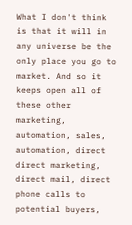What I don't think is that it will in any universe be the only place you go to market. And so it keeps open all of these other marketing, automation, sales, automation, direct direct marketing, direct mail, direct phone calls to potential buyers,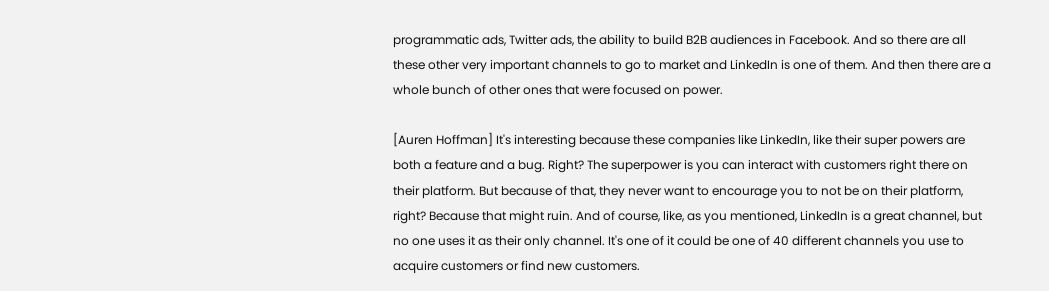programmatic ads, Twitter ads, the ability to build B2B audiences in Facebook. And so there are all these other very important channels to go to market and LinkedIn is one of them. And then there are a whole bunch of other ones that were focused on power.

[Auren Hoffman] It's interesting because these companies like LinkedIn, like their super powers are both a feature and a bug. Right? The superpower is you can interact with customers right there on their platform. But because of that, they never want to encourage you to not be on their platform, right? Because that might ruin. And of course, like, as you mentioned, LinkedIn is a great channel, but no one uses it as their only channel. It's one of it could be one of 40 different channels you use to acquire customers or find new customers.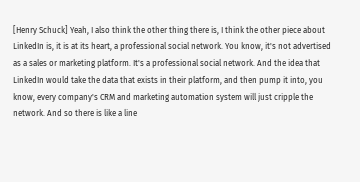[Henry Schuck] Yeah, I also think the other thing there is, I think the other piece about LinkedIn is, it is at its heart, a professional social network. You know, it's not advertised as a sales or marketing platform. It's a professional social network. And the idea that LinkedIn would take the data that exists in their platform, and then pump it into, you know, every company's CRM and marketing automation system will just cripple the network. And so there is like a line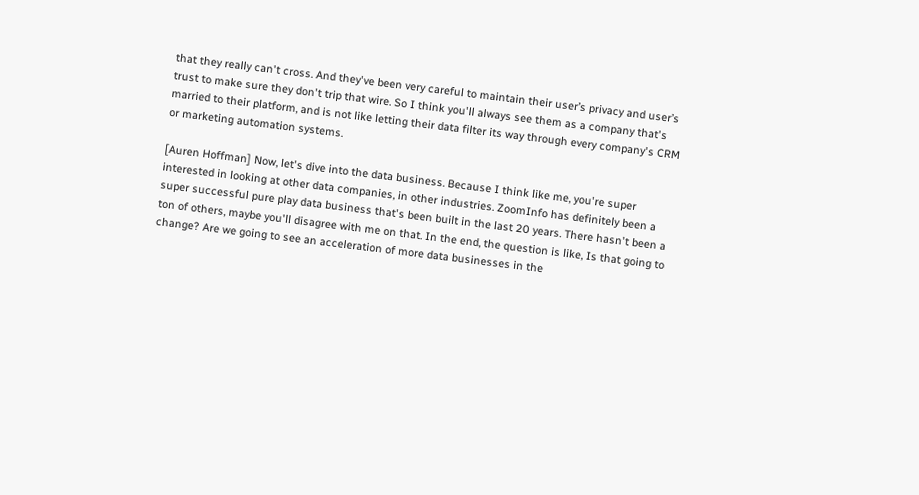that they really can't cross. And they've been very careful to maintain their user’s privacy and user’s trust to make sure they don't trip that wire. So I think you'll always see them as a company that's married to their platform, and is not like letting their data filter its way through every company's CRM or marketing automation systems.

[Auren Hoffman] Now, let's dive into the data business. Because I think like me, you're super interested in looking at other data companies, in other industries. ZoomInfo has definitely been a super successful pure play data business that's been built in the last 20 years. There hasn't been a ton of others, maybe you'll disagree with me on that. In the end, the question is like, Is that going to change? Are we going to see an acceleration of more data businesses in the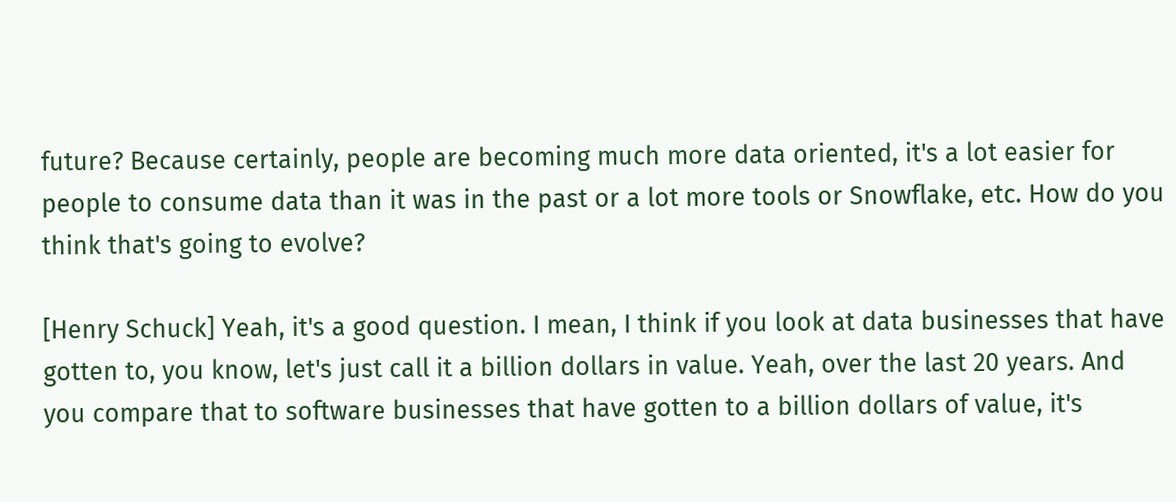future? Because certainly, people are becoming much more data oriented, it's a lot easier for people to consume data than it was in the past or a lot more tools or Snowflake, etc. How do you think that's going to evolve?

[Henry Schuck] Yeah, it's a good question. I mean, I think if you look at data businesses that have gotten to, you know, let's just call it a billion dollars in value. Yeah, over the last 20 years. And you compare that to software businesses that have gotten to a billion dollars of value, it's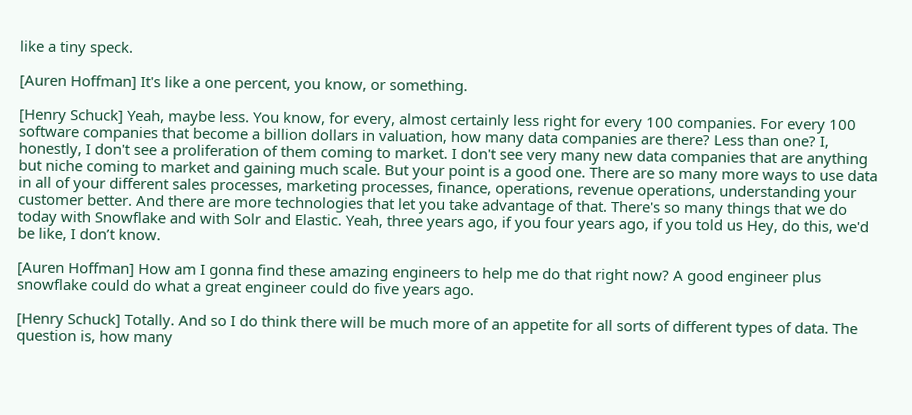like a tiny speck.

[Auren Hoffman] It's like a one percent, you know, or something.

[Henry Schuck] Yeah, maybe less. You know, for every, almost certainly less right for every 100 companies. For every 100 software companies that become a billion dollars in valuation, how many data companies are there? Less than one? I, honestly, I don't see a proliferation of them coming to market. I don't see very many new data companies that are anything but niche coming to market and gaining much scale. But your point is a good one. There are so many more ways to use data in all of your different sales processes, marketing processes, finance, operations, revenue operations, understanding your customer better. And there are more technologies that let you take advantage of that. There's so many things that we do today with Snowflake and with Solr and Elastic. Yeah, three years ago, if you four years ago, if you told us Hey, do this, we'd be like, I don’t know.

[Auren Hoffman] How am I gonna find these amazing engineers to help me do that right now? A good engineer plus snowflake could do what a great engineer could do five years ago.

[Henry Schuck] Totally. And so I do think there will be much more of an appetite for all sorts of different types of data. The question is, how many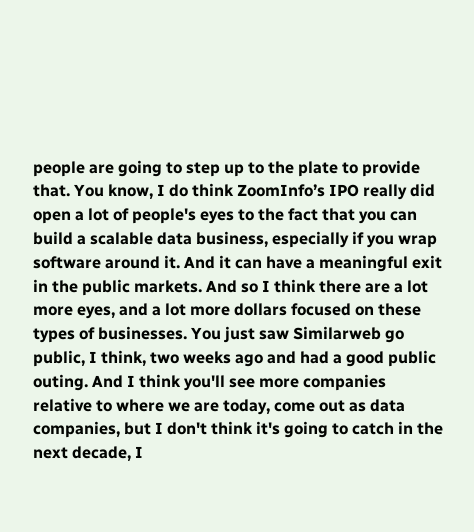people are going to step up to the plate to provide that. You know, I do think ZoomInfo’s IPO really did open a lot of people's eyes to the fact that you can build a scalable data business, especially if you wrap software around it. And it can have a meaningful exit in the public markets. And so I think there are a lot more eyes, and a lot more dollars focused on these types of businesses. You just saw Similarweb go public, I think, two weeks ago and had a good public outing. And I think you'll see more companies relative to where we are today, come out as data companies, but I don't think it's going to catch in the next decade, I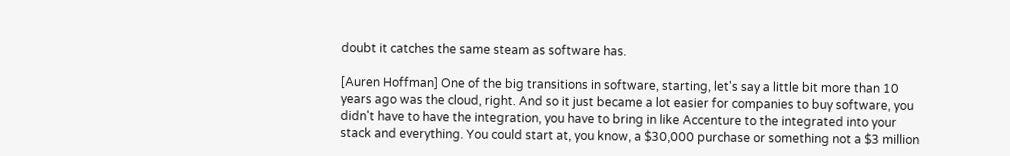doubt it catches the same steam as software has.

[Auren Hoffman] One of the big transitions in software, starting, let's say a little bit more than 10 years ago was the cloud, right. And so it just became a lot easier for companies to buy software, you didn't have to have the integration, you have to bring in like Accenture to the integrated into your stack and everything. You could start at, you know, a $30,000 purchase or something not a $3 million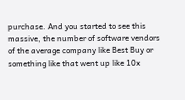purchase. And you started to see this massive, the number of software vendors of the average company like Best Buy or something like that went up like 10x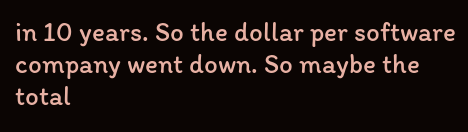in 10 years. So the dollar per software company went down. So maybe the total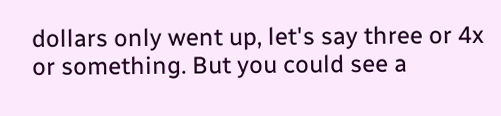dollars only went up, let's say three or 4x or something. But you could see a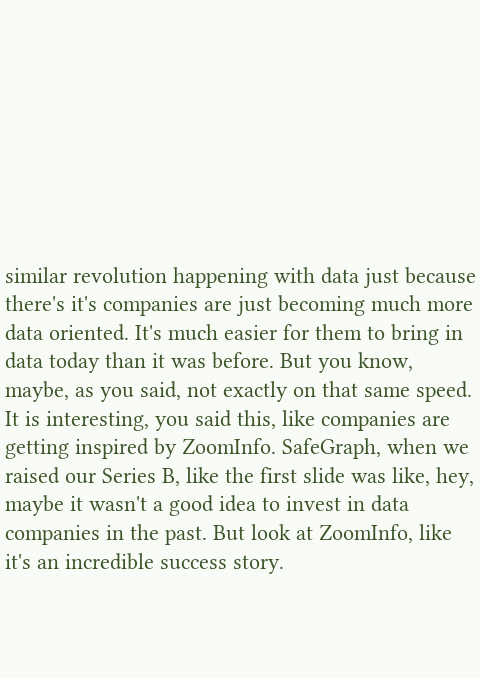similar revolution happening with data just because there's it's companies are just becoming much more data oriented. It's much easier for them to bring in data today than it was before. But you know, maybe, as you said, not exactly on that same speed. It is interesting, you said this, like companies are getting inspired by ZoomInfo. SafeGraph, when we raised our Series B, like the first slide was like, hey, maybe it wasn't a good idea to invest in data companies in the past. But look at ZoomInfo, like it's an incredible success story.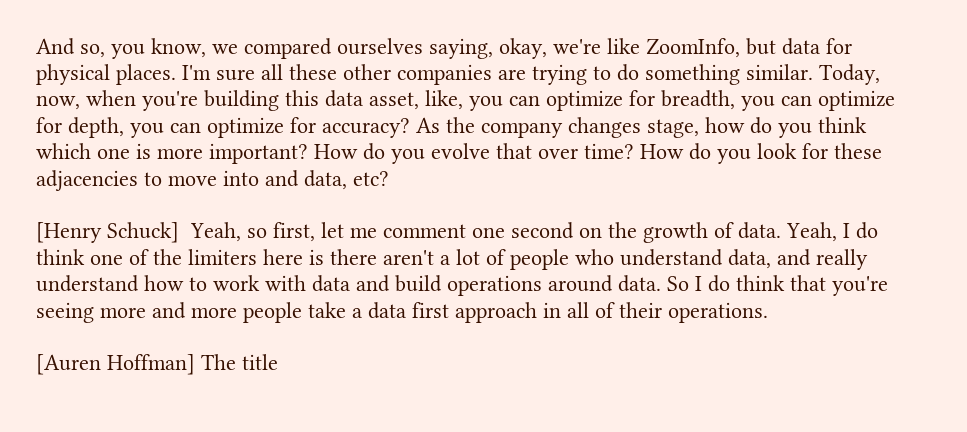And so, you know, we compared ourselves saying, okay, we're like ZoomInfo, but data for physical places. I'm sure all these other companies are trying to do something similar. Today, now, when you're building this data asset, like, you can optimize for breadth, you can optimize for depth, you can optimize for accuracy? As the company changes stage, how do you think which one is more important? How do you evolve that over time? How do you look for these adjacencies to move into and data, etc?

[Henry Schuck]  Yeah, so first, let me comment one second on the growth of data. Yeah, I do think one of the limiters here is there aren't a lot of people who understand data, and really understand how to work with data and build operations around data. So I do think that you're seeing more and more people take a data first approach in all of their operations.

[Auren Hoffman] The title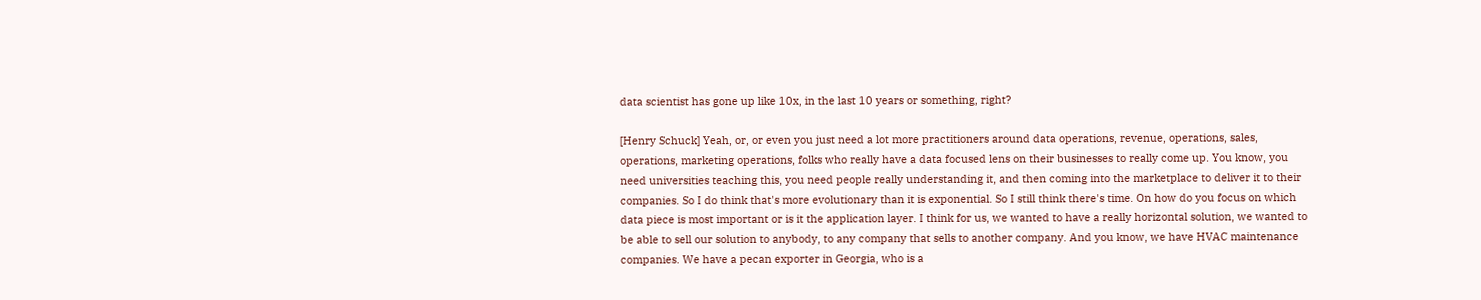data scientist has gone up like 10x, in the last 10 years or something, right?

[Henry Schuck] Yeah, or, or even you just need a lot more practitioners around data operations, revenue, operations, sales, operations, marketing operations, folks who really have a data focused lens on their businesses to really come up. You know, you need universities teaching this, you need people really understanding it, and then coming into the marketplace to deliver it to their companies. So I do think that's more evolutionary than it is exponential. So I still think there's time. On how do you focus on which data piece is most important or is it the application layer. I think for us, we wanted to have a really horizontal solution, we wanted to be able to sell our solution to anybody, to any company that sells to another company. And you know, we have HVAC maintenance companies. We have a pecan exporter in Georgia, who is a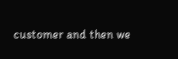customer and then we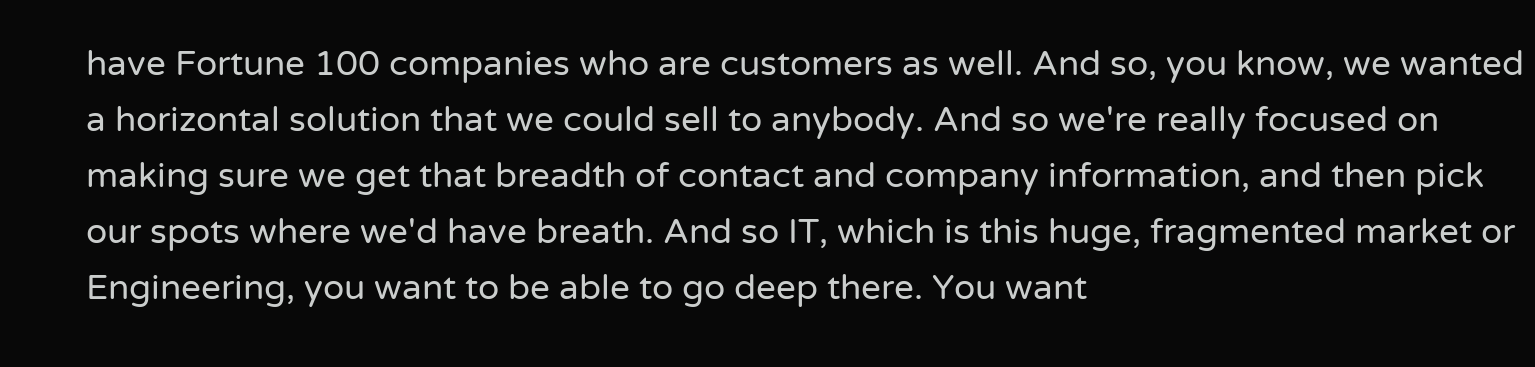have Fortune 100 companies who are customers as well. And so, you know, we wanted a horizontal solution that we could sell to anybody. And so we're really focused on making sure we get that breadth of contact and company information, and then pick our spots where we'd have breath. And so IT, which is this huge, fragmented market or Engineering, you want to be able to go deep there. You want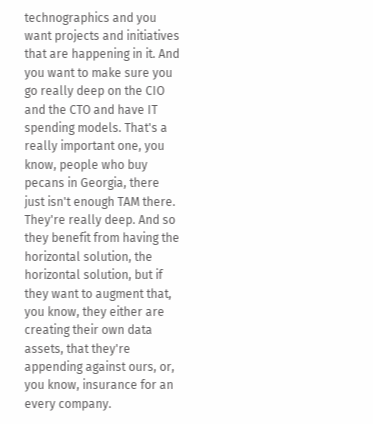technographics and you want projects and initiatives that are happening in it. And you want to make sure you go really deep on the CIO and the CTO and have IT spending models. That's a really important one, you know, people who buy pecans in Georgia, there just isn't enough TAM there. They're really deep. And so they benefit from having the horizontal solution, the horizontal solution, but if they want to augment that, you know, they either are creating their own data assets, that they're appending against ours, or, you know, insurance for an every company.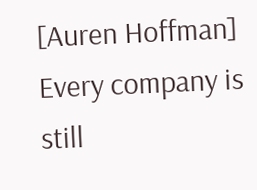[Auren Hoffman] Every company is still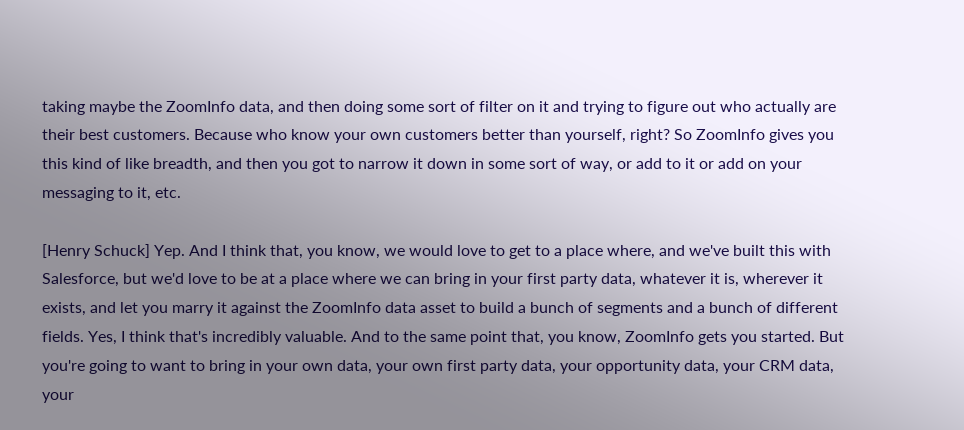taking maybe the ZoomInfo data, and then doing some sort of filter on it and trying to figure out who actually are their best customers. Because who know your own customers better than yourself, right? So ZoomInfo gives you this kind of like breadth, and then you got to narrow it down in some sort of way, or add to it or add on your messaging to it, etc.

[Henry Schuck] Yep. And I think that, you know, we would love to get to a place where, and we've built this with Salesforce, but we'd love to be at a place where we can bring in your first party data, whatever it is, wherever it exists, and let you marry it against the ZoomInfo data asset to build a bunch of segments and a bunch of different fields. Yes, I think that's incredibly valuable. And to the same point that, you know, ZoomInfo gets you started. But you're going to want to bring in your own data, your own first party data, your opportunity data, your CRM data, your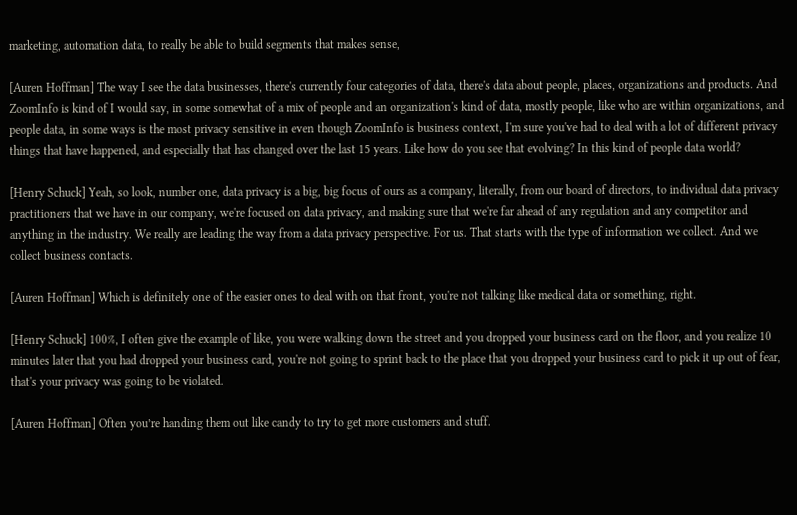marketing, automation data, to really be able to build segments that makes sense,

[Auren Hoffman] The way I see the data businesses, there's currently four categories of data, there's data about people, places, organizations and products. And ZoomInfo is kind of I would say, in some somewhat of a mix of people and an organization's kind of data, mostly people, like who are within organizations, and people data, in some ways is the most privacy sensitive in even though ZoomInfo is business context, I'm sure you've had to deal with a lot of different privacy things that have happened, and especially that has changed over the last 15 years. Like how do you see that evolving? In this kind of people data world?

[Henry Schuck] Yeah, so look, number one, data privacy is a big, big focus of ours as a company, literally, from our board of directors, to individual data privacy practitioners that we have in our company, we're focused on data privacy, and making sure that we're far ahead of any regulation and any competitor and anything in the industry. We really are leading the way from a data privacy perspective. For us. That starts with the type of information we collect. And we collect business contacts.

[Auren Hoffman] Which is definitely one of the easier ones to deal with on that front, you're not talking like medical data or something, right.

[Henry Schuck] 100%, I often give the example of like, you were walking down the street and you dropped your business card on the floor, and you realize 10 minutes later that you had dropped your business card, you're not going to sprint back to the place that you dropped your business card to pick it up out of fear, that's your privacy was going to be violated.

[Auren Hoffman] Often you’re handing them out like candy to try to get more customers and stuff.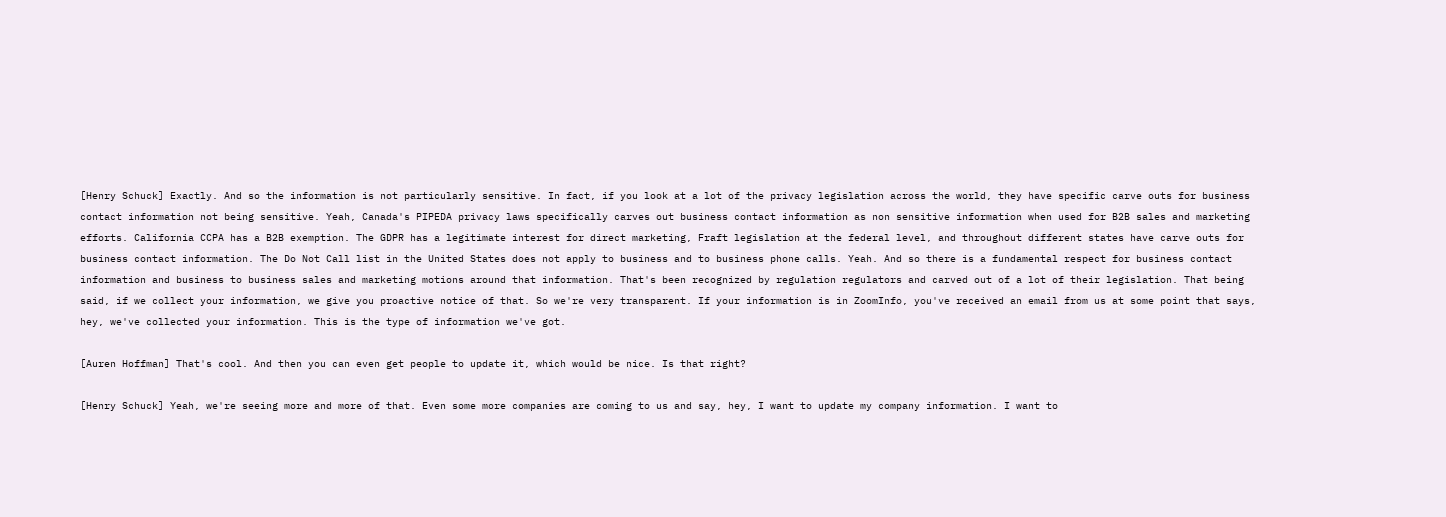[Henry Schuck] Exactly. And so the information is not particularly sensitive. In fact, if you look at a lot of the privacy legislation across the world, they have specific carve outs for business contact information not being sensitive. Yeah, Canada's PIPEDA privacy laws specifically carves out business contact information as non sensitive information when used for B2B sales and marketing efforts. California CCPA has a B2B exemption. The GDPR has a legitimate interest for direct marketing, Fraft legislation at the federal level, and throughout different states have carve outs for business contact information. The Do Not Call list in the United States does not apply to business and to business phone calls. Yeah. And so there is a fundamental respect for business contact information and business to business sales and marketing motions around that information. That's been recognized by regulation regulators and carved out of a lot of their legislation. That being said, if we collect your information, we give you proactive notice of that. So we're very transparent. If your information is in ZoomInfo, you've received an email from us at some point that says, hey, we've collected your information. This is the type of information we've got.

[Auren Hoffman] That's cool. And then you can even get people to update it, which would be nice. Is that right?

[Henry Schuck] Yeah, we're seeing more and more of that. Even some more companies are coming to us and say, hey, I want to update my company information. I want to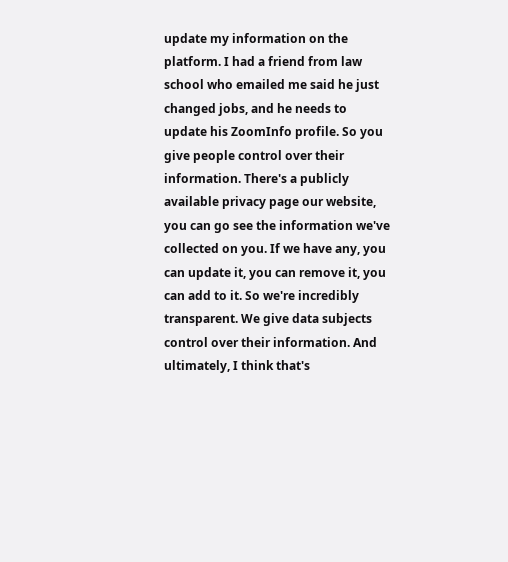update my information on the platform. I had a friend from law school who emailed me said he just changed jobs, and he needs to update his ZoomInfo profile. So you give people control over their information. There's a publicly available privacy page our website, you can go see the information we've collected on you. If we have any, you can update it, you can remove it, you can add to it. So we're incredibly transparent. We give data subjects control over their information. And ultimately, I think that's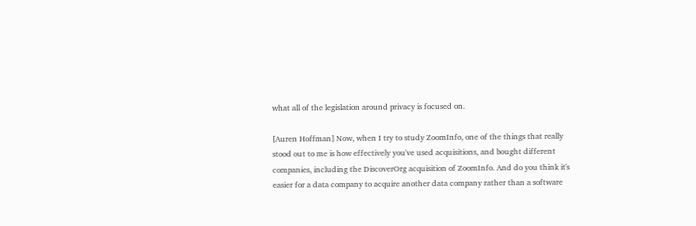what all of the legislation around privacy is focused on.

[Auren Hoffman] Now, when I try to study ZoomInfo, one of the things that really stood out to me is how effectively you've used acquisitions, and bought different companies, including the DiscoverOrg acquisition of ZoomInfo. And do you think it's easier for a data company to acquire another data company rather than a software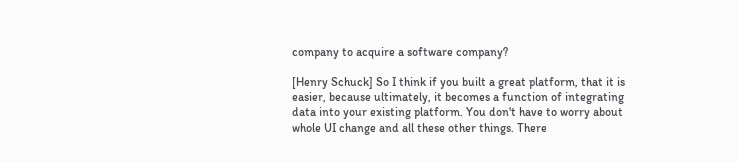company to acquire a software company?

[Henry Schuck] So I think if you built a great platform, that it is easier, because ultimately, it becomes a function of integrating data into your existing platform. You don't have to worry about whole UI change and all these other things. There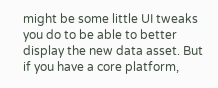might be some little UI tweaks you do to be able to better display the new data asset. But if you have a core platform,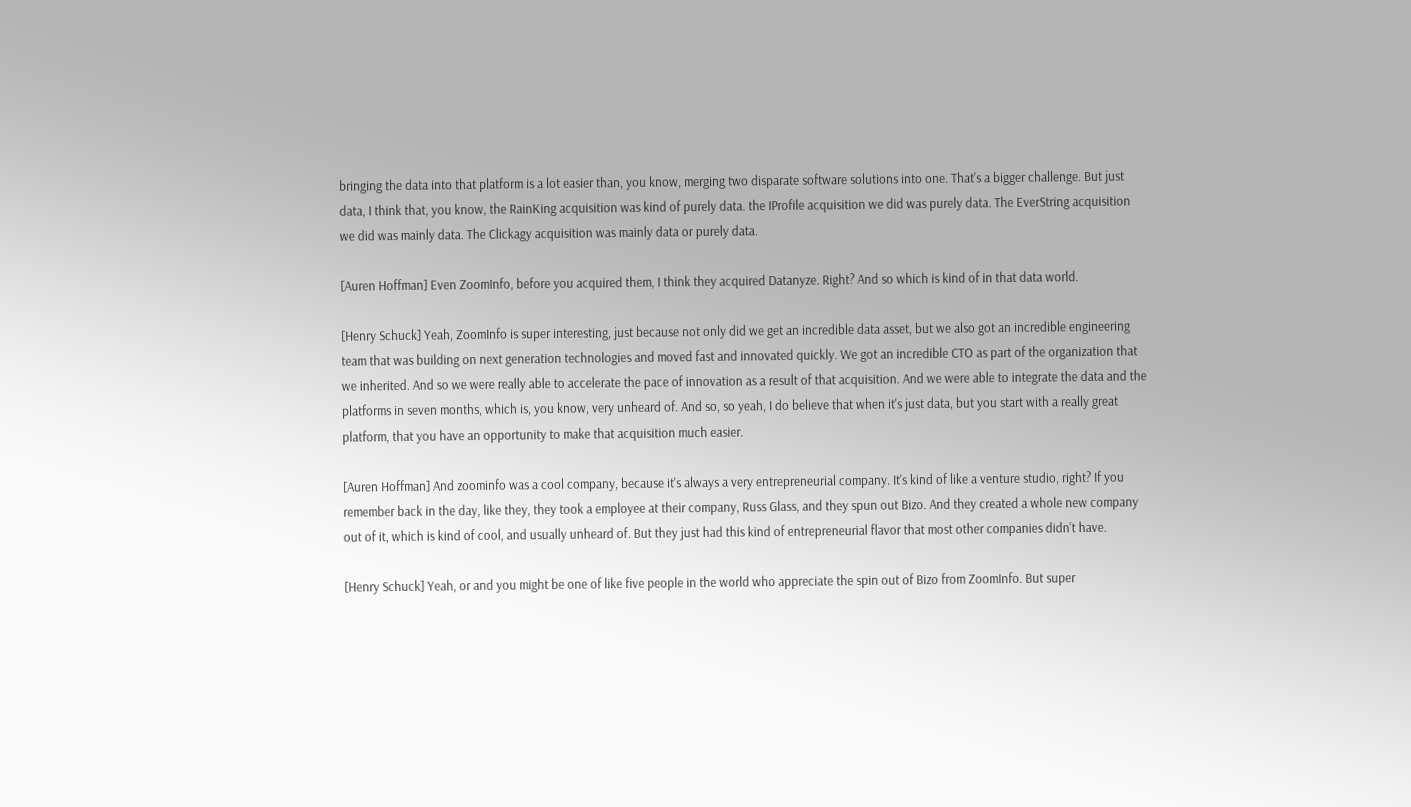bringing the data into that platform is a lot easier than, you know, merging two disparate software solutions into one. That's a bigger challenge. But just data, I think that, you know, the RainKing acquisition was kind of purely data. the IProfile acquisition we did was purely data. The EverString acquisition we did was mainly data. The Clickagy acquisition was mainly data or purely data.

[Auren Hoffman] Even ZoomInfo, before you acquired them, I think they acquired Datanyze. Right? And so which is kind of in that data world.

[Henry Schuck] Yeah, ZoomInfo is super interesting, just because not only did we get an incredible data asset, but we also got an incredible engineering team that was building on next generation technologies and moved fast and innovated quickly. We got an incredible CTO as part of the organization that we inherited. And so we were really able to accelerate the pace of innovation as a result of that acquisition. And we were able to integrate the data and the platforms in seven months, which is, you know, very unheard of. And so, so yeah, I do believe that when it's just data, but you start with a really great platform, that you have an opportunity to make that acquisition much easier.

[Auren Hoffman] And zoominfo was a cool company, because it's always a very entrepreneurial company. It's kind of like a venture studio, right? If you remember back in the day, like they, they took a employee at their company, Russ Glass, and they spun out Bizo. And they created a whole new company out of it, which is kind of cool, and usually unheard of. But they just had this kind of entrepreneurial flavor that most other companies didn't have.

[Henry Schuck] Yeah, or and you might be one of like five people in the world who appreciate the spin out of Bizo from ZoomInfo. But super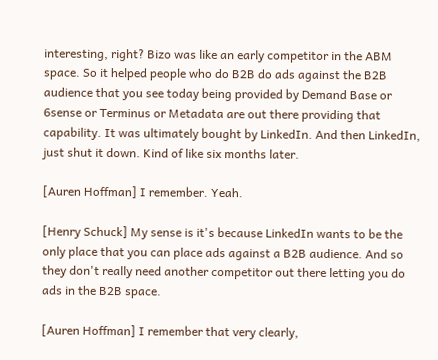interesting, right? Bizo was like an early competitor in the ABM space. So it helped people who do B2B do ads against the B2B audience that you see today being provided by Demand Base or 6sense or Terminus or Metadata are out there providing that capability. It was ultimately bought by LinkedIn. And then LinkedIn, just shut it down. Kind of like six months later.

[Auren Hoffman] I remember. Yeah.

[Henry Schuck] My sense is it's because LinkedIn wants to be the only place that you can place ads against a B2B audience. And so they don't really need another competitor out there letting you do ads in the B2B space.

[Auren Hoffman] I remember that very clearly,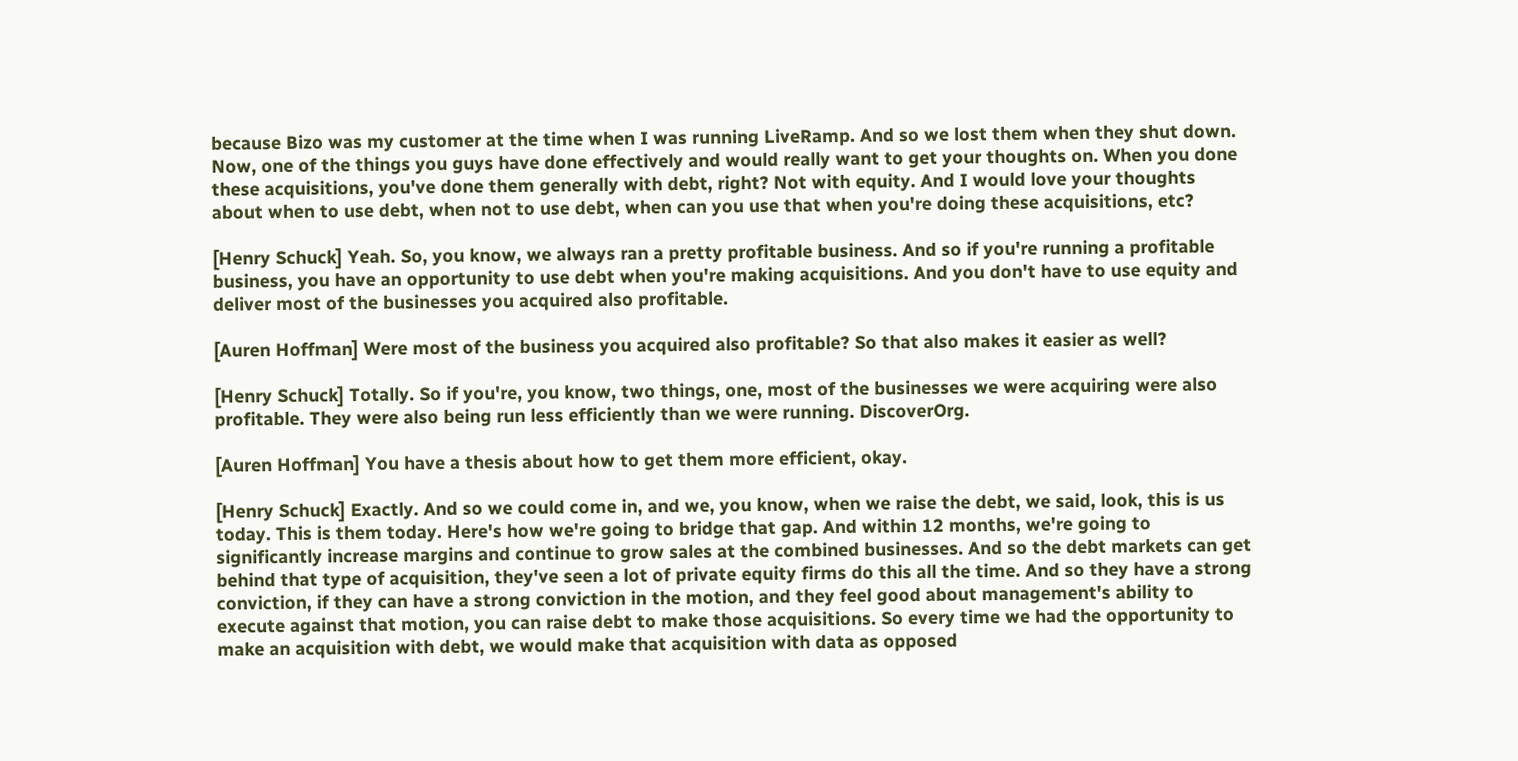because Bizo was my customer at the time when I was running LiveRamp. And so we lost them when they shut down. Now, one of the things you guys have done effectively and would really want to get your thoughts on. When you done these acquisitions, you've done them generally with debt, right? Not with equity. And I would love your thoughts about when to use debt, when not to use debt, when can you use that when you're doing these acquisitions, etc?

[Henry Schuck] Yeah. So, you know, we always ran a pretty profitable business. And so if you're running a profitable business, you have an opportunity to use debt when you're making acquisitions. And you don't have to use equity and deliver most of the businesses you acquired also profitable.

[Auren Hoffman] Were most of the business you acquired also profitable? So that also makes it easier as well?

[Henry Schuck] Totally. So if you're, you know, two things, one, most of the businesses we were acquiring were also profitable. They were also being run less efficiently than we were running. DiscoverOrg.

[Auren Hoffman] You have a thesis about how to get them more efficient, okay.

[Henry Schuck] Exactly. And so we could come in, and we, you know, when we raise the debt, we said, look, this is us today. This is them today. Here's how we're going to bridge that gap. And within 12 months, we're going to significantly increase margins and continue to grow sales at the combined businesses. And so the debt markets can get behind that type of acquisition, they've seen a lot of private equity firms do this all the time. And so they have a strong conviction, if they can have a strong conviction in the motion, and they feel good about management's ability to execute against that motion, you can raise debt to make those acquisitions. So every time we had the opportunity to make an acquisition with debt, we would make that acquisition with data as opposed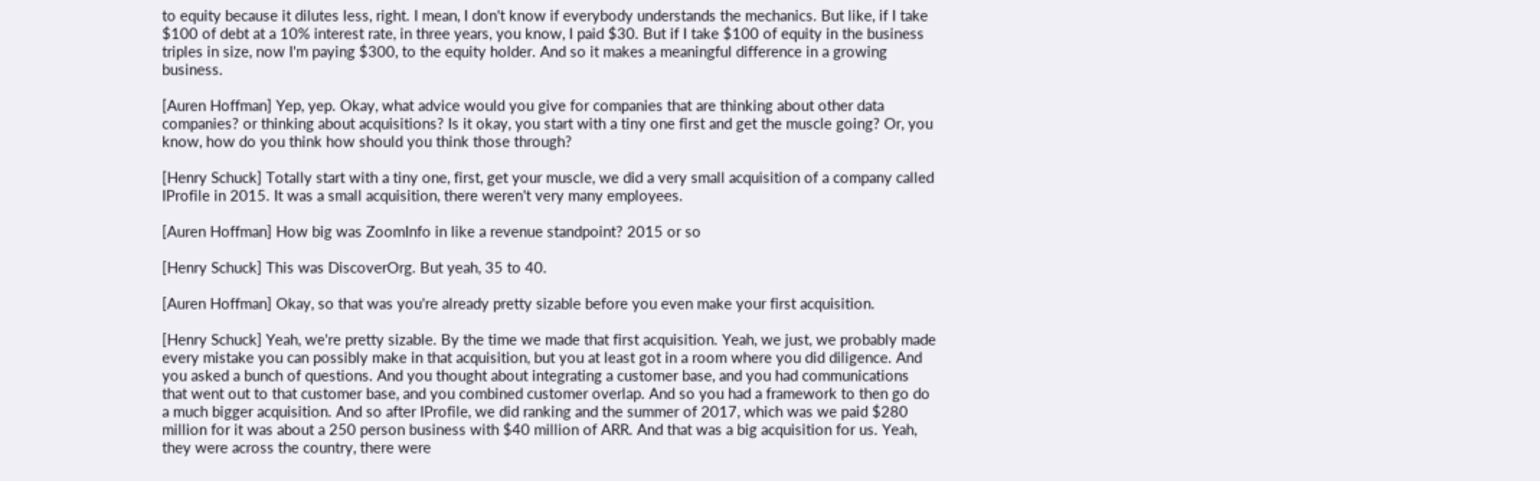to equity because it dilutes less, right. I mean, I don't know if everybody understands the mechanics. But like, if I take $100 of debt at a 10% interest rate, in three years, you know, I paid $30. But if I take $100 of equity in the business triples in size, now I'm paying $300, to the equity holder. And so it makes a meaningful difference in a growing business.

[Auren Hoffman] Yep, yep. Okay, what advice would you give for companies that are thinking about other data companies? or thinking about acquisitions? Is it okay, you start with a tiny one first and get the muscle going? Or, you know, how do you think how should you think those through?

[Henry Schuck] Totally start with a tiny one, first, get your muscle, we did a very small acquisition of a company called IProfile in 2015. It was a small acquisition, there weren't very many employees.

[Auren Hoffman] How big was ZoomInfo in like a revenue standpoint? 2015 or so

[Henry Schuck] This was DiscoverOrg. But yeah, 35 to 40.

[Auren Hoffman] Okay, so that was you're already pretty sizable before you even make your first acquisition.

[Henry Schuck] Yeah, we're pretty sizable. By the time we made that first acquisition. Yeah, we just, we probably made every mistake you can possibly make in that acquisition, but you at least got in a room where you did diligence. And you asked a bunch of questions. And you thought about integrating a customer base, and you had communications that went out to that customer base, and you combined customer overlap. And so you had a framework to then go do a much bigger acquisition. And so after IProfile, we did ranking and the summer of 2017, which was we paid $280 million for it was about a 250 person business with $40 million of ARR. And that was a big acquisition for us. Yeah, they were across the country, there were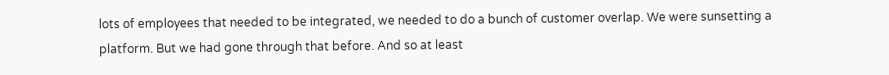lots of employees that needed to be integrated, we needed to do a bunch of customer overlap. We were sunsetting a platform. But we had gone through that before. And so at least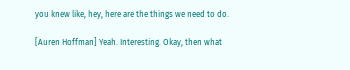you knew like, hey, here are the things we need to do.

[Auren Hoffman] Yeah. Interesting. Okay, then what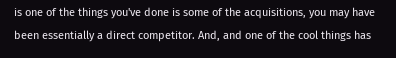is one of the things you've done is some of the acquisitions, you may have been essentially a direct competitor. And, and one of the cool things has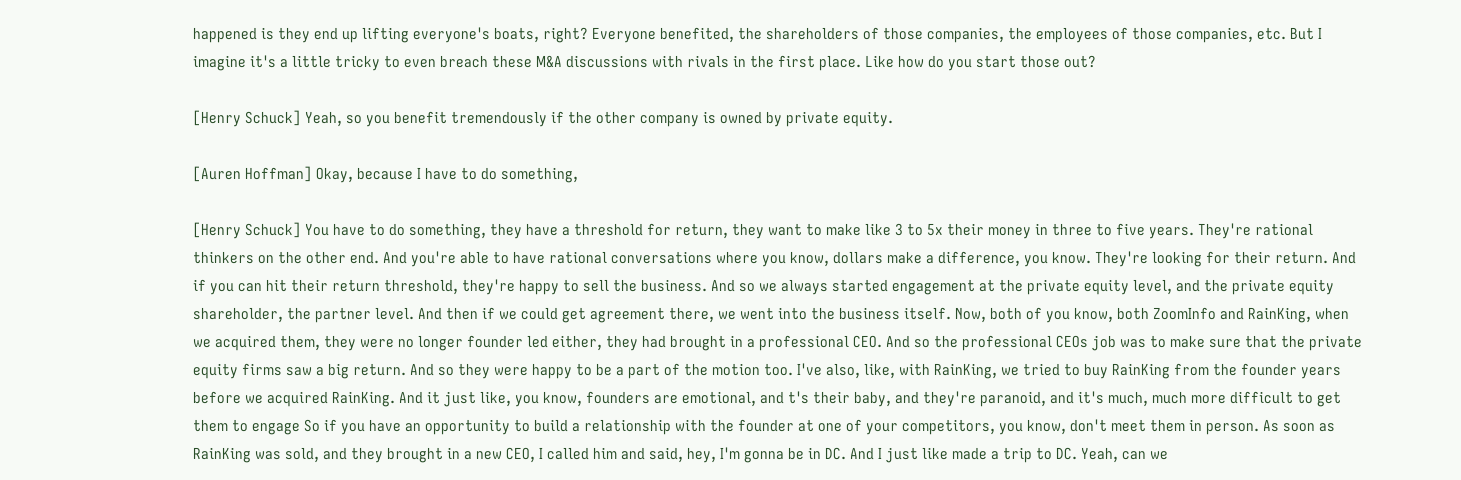happened is they end up lifting everyone's boats, right? Everyone benefited, the shareholders of those companies, the employees of those companies, etc. But I imagine it's a little tricky to even breach these M&A discussions with rivals in the first place. Like how do you start those out?

[Henry Schuck] Yeah, so you benefit tremendously if the other company is owned by private equity.

[Auren Hoffman] Okay, because I have to do something,

[Henry Schuck] You have to do something, they have a threshold for return, they want to make like 3 to 5x their money in three to five years. They're rational thinkers on the other end. And you're able to have rational conversations where you know, dollars make a difference, you know. They're looking for their return. And if you can hit their return threshold, they're happy to sell the business. And so we always started engagement at the private equity level, and the private equity shareholder, the partner level. And then if we could get agreement there, we went into the business itself. Now, both of you know, both ZoomInfo and RainKing, when we acquired them, they were no longer founder led either, they had brought in a professional CEO. And so the professional CEOs job was to make sure that the private equity firms saw a big return. And so they were happy to be a part of the motion too. I've also, like, with RainKing, we tried to buy RainKing from the founder years before we acquired RainKing. And it just like, you know, founders are emotional, and t's their baby, and they're paranoid, and it's much, much more difficult to get them to engage So if you have an opportunity to build a relationship with the founder at one of your competitors, you know, don't meet them in person. As soon as RainKing was sold, and they brought in a new CEO, I called him and said, hey, I'm gonna be in DC. And I just like made a trip to DC. Yeah, can we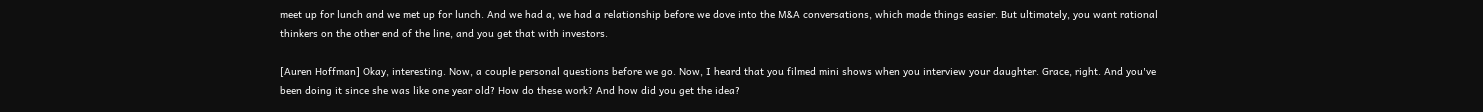meet up for lunch and we met up for lunch. And we had a, we had a relationship before we dove into the M&A conversations, which made things easier. But ultimately, you want rational thinkers on the other end of the line, and you get that with investors.

[Auren Hoffman] Okay, interesting. Now, a couple personal questions before we go. Now, I heard that you filmed mini shows when you interview your daughter. Grace, right. And you've been doing it since she was like one year old? How do these work? And how did you get the idea?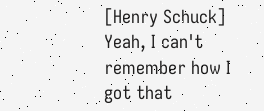[Henry Schuck] Yeah, I can't remember how I got that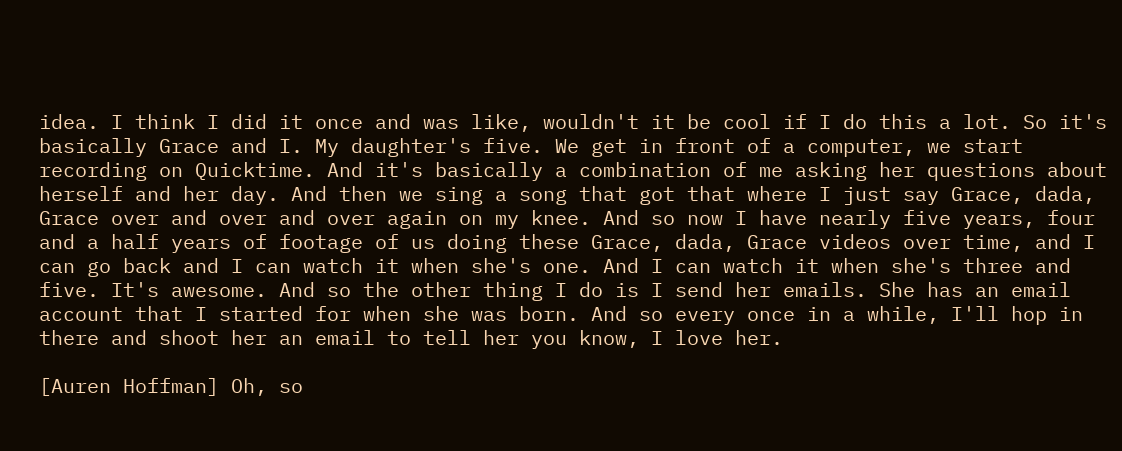idea. I think I did it once and was like, wouldn't it be cool if I do this a lot. So it's basically Grace and I. My daughter's five. We get in front of a computer, we start recording on Quicktime. And it's basically a combination of me asking her questions about herself and her day. And then we sing a song that got that where I just say Grace, dada, Grace over and over and over again on my knee. And so now I have nearly five years, four and a half years of footage of us doing these Grace, dada, Grace videos over time, and I can go back and I can watch it when she's one. And I can watch it when she's three and five. It's awesome. And so the other thing I do is I send her emails. She has an email account that I started for when she was born. And so every once in a while, I'll hop in there and shoot her an email to tell her you know, I love her.

[Auren Hoffman] Oh, so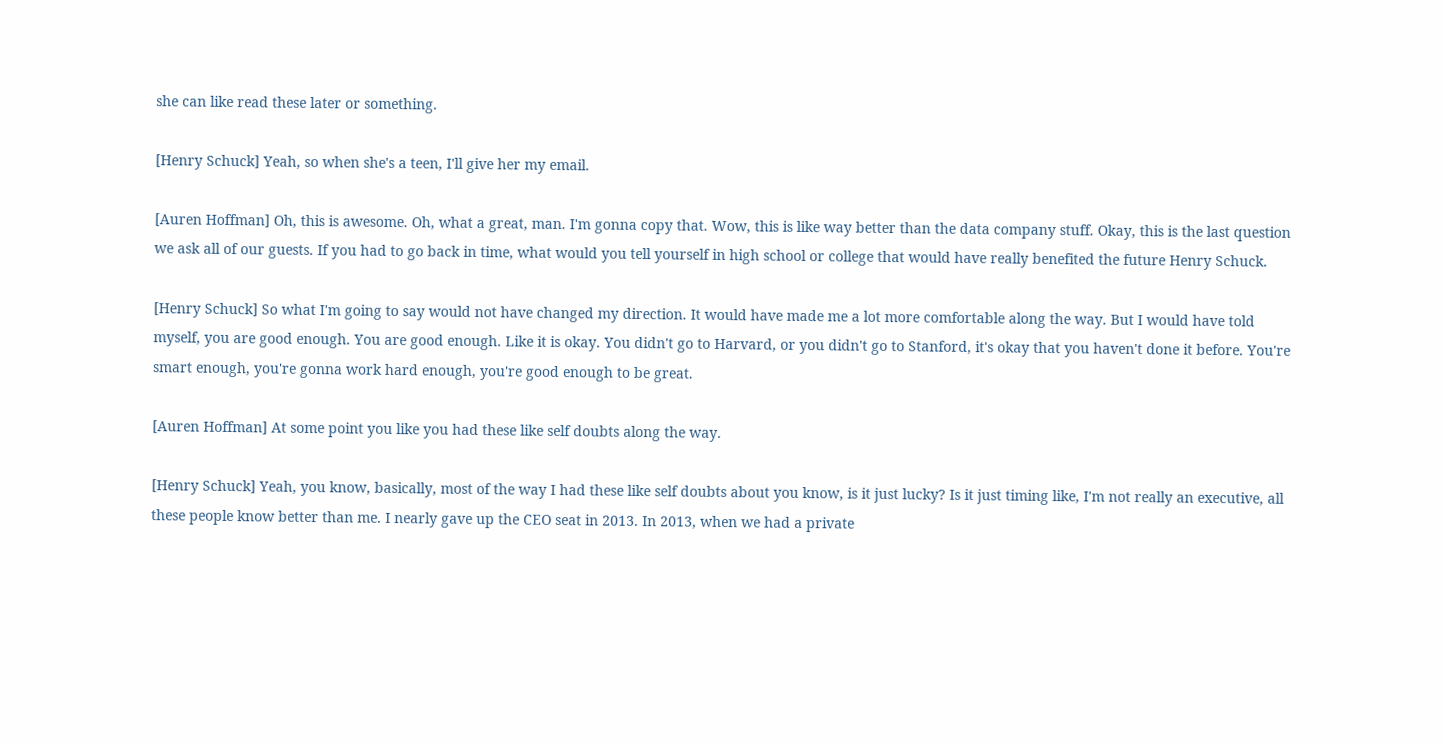she can like read these later or something.

[Henry Schuck] Yeah, so when she's a teen, I'll give her my email.

[Auren Hoffman] Oh, this is awesome. Oh, what a great, man. I'm gonna copy that. Wow, this is like way better than the data company stuff. Okay, this is the last question we ask all of our guests. If you had to go back in time, what would you tell yourself in high school or college that would have really benefited the future Henry Schuck.

[Henry Schuck] So what I'm going to say would not have changed my direction. It would have made me a lot more comfortable along the way. But I would have told myself, you are good enough. You are good enough. Like it is okay. You didn't go to Harvard, or you didn't go to Stanford, it's okay that you haven't done it before. You're smart enough, you're gonna work hard enough, you're good enough to be great.

[Auren Hoffman] At some point you like you had these like self doubts along the way.

[Henry Schuck] Yeah, you know, basically, most of the way I had these like self doubts about you know, is it just lucky? Is it just timing like, I'm not really an executive, all these people know better than me. I nearly gave up the CEO seat in 2013. In 2013, when we had a private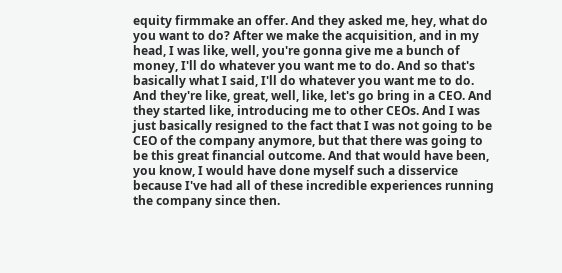equity firmmake an offer. And they asked me, hey, what do you want to do? After we make the acquisition, and in my head, I was like, well, you're gonna give me a bunch of money, I'll do whatever you want me to do. And so that's basically what I said, I'll do whatever you want me to do. And they're like, great, well, like, let's go bring in a CEO. And they started like, introducing me to other CEOs. And I was just basically resigned to the fact that I was not going to be CEO of the company anymore, but that there was going to be this great financial outcome. And that would have been, you know, I would have done myself such a disservice because I've had all of these incredible experiences running the company since then.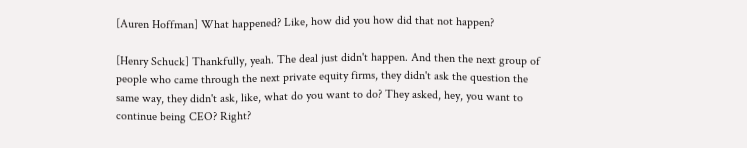[Auren Hoffman] What happened? Like, how did you how did that not happen?

[Henry Schuck] Thankfully, yeah. The deal just didn't happen. And then the next group of people who came through the next private equity firms, they didn't ask the question the same way, they didn't ask, like, what do you want to do? They asked, hey, you want to continue being CEO? Right?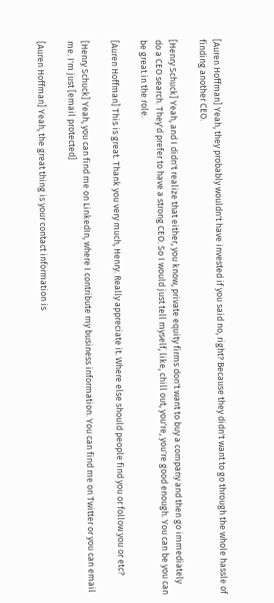[Auren Hoffman] Yeah, they probably wouldn't have invested if you said no, right? Because they didn't want to go through the whole hassle of finding another CEO.

[Henry Schuck] Yeah, and I didn't realize that either, you know, private equity firms don't want to buy a company and then go immediately do a CEO search. They'd prefer to have a strong CEO. So I would just tell myself, like, chill out, you're, you're good enough. You can be you can be great in the role.

[Auren Hoffman] This is great. Thank you very much, Henry. Really appreciate it. Where else should people find you or follow you or etc?

[Henry Schuck] Yeah, you can find me on LinkedIn, where I contribute my business information. You can find me on Twitter or you can email me. I'm just [email protected]

[Auren Hoffman] Yeah, the great thing is your contact information is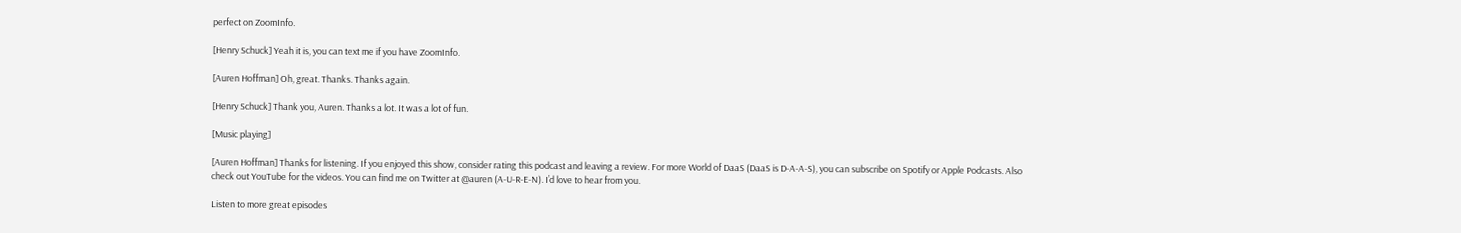perfect on ZoomInfo.

[Henry Schuck] Yeah it is, you can text me if you have ZoomInfo.

[Auren Hoffman] Oh, great. Thanks. Thanks again.

[Henry Schuck] Thank you, Auren. Thanks a lot. It was a lot of fun.

[Music playing]

[Auren Hoffman] Thanks for listening. If you enjoyed this show, consider rating this podcast and leaving a review. For more World of DaaS (DaaS is D-A-A-S), you can subscribe on Spotify or Apple Podcasts. Also check out YouTube for the videos. You can find me on Twitter at @auren (A-U-R-E-N). I’d love to hear from you.

Listen to more great episodes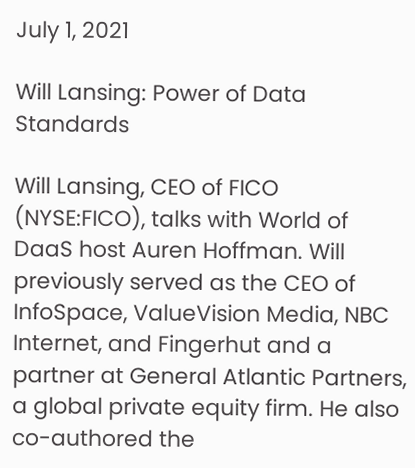July 1, 2021

Will Lansing: Power of Data Standards

Will Lansing, CEO of FICO (NYSE:FICO), talks with World of DaaS host Auren Hoffman. Will previously served as the CEO of InfoSpace, ValueVision Media, NBC Internet, and Fingerhut and a partner at General Atlantic Partners, a global private equity firm. He also co-authored the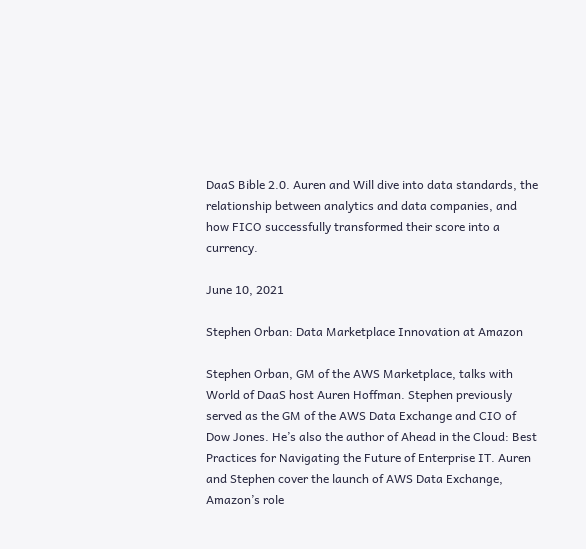DaaS Bible 2.0. Auren and Will dive into data standards, the relationship between analytics and data companies, and how FICO successfully transformed their score into a currency.

June 10, 2021

Stephen Orban: Data Marketplace Innovation at Amazon

Stephen Orban, GM of the AWS Marketplace, talks with World of DaaS host Auren Hoffman. Stephen previously served as the GM of the AWS Data Exchange and CIO of Dow Jones. He’s also the author of Ahead in the Cloud: Best Practices for Navigating the Future of Enterprise IT. Auren and Stephen cover the launch of AWS Data Exchange, Amazon’s role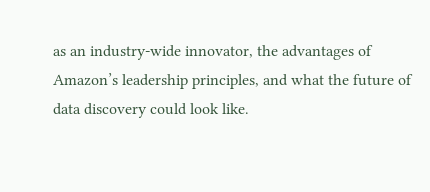as an industry-wide innovator, the advantages of Amazon’s leadership principles, and what the future of data discovery could look like.